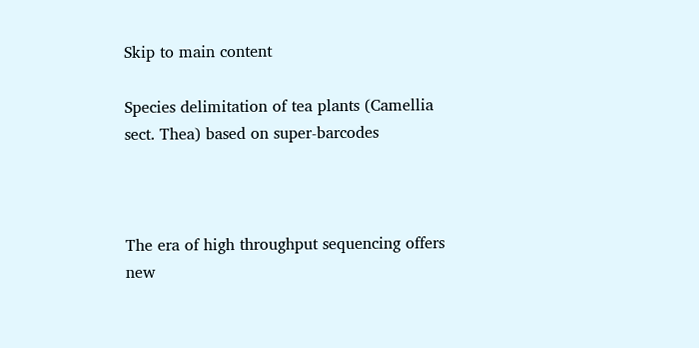Skip to main content

Species delimitation of tea plants (Camellia sect. Thea) based on super-barcodes



The era of high throughput sequencing offers new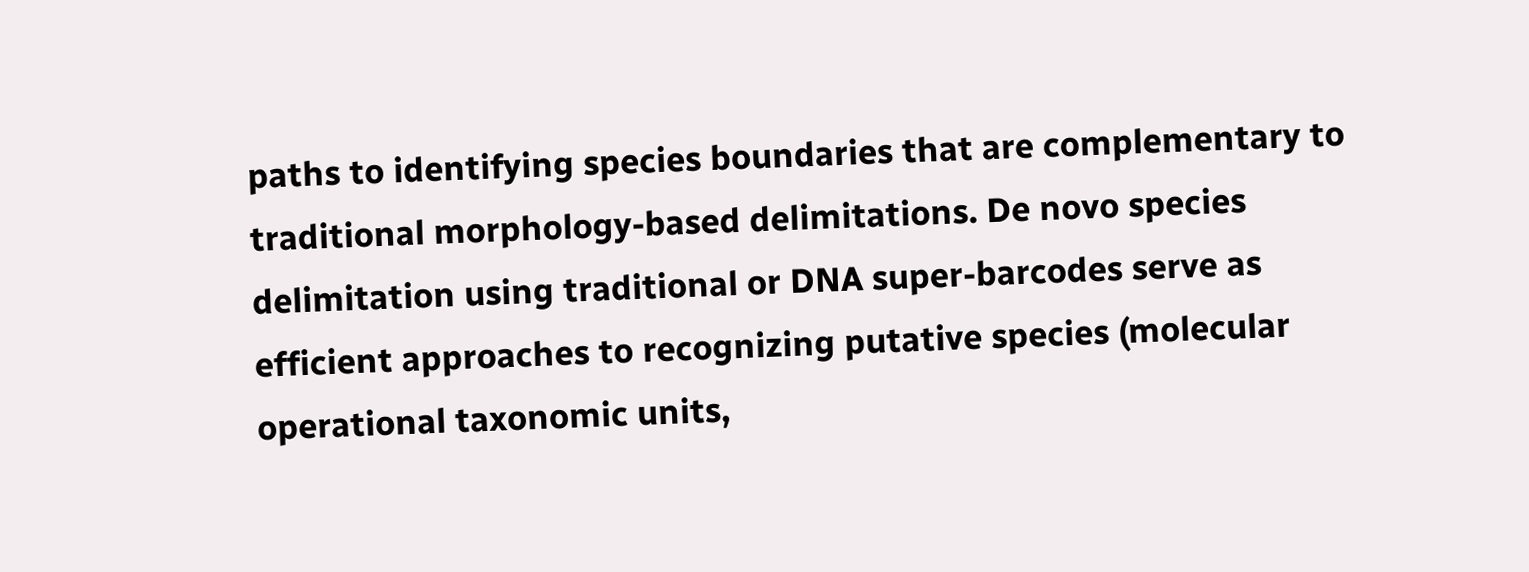paths to identifying species boundaries that are complementary to traditional morphology-based delimitations. De novo species delimitation using traditional or DNA super-barcodes serve as efficient approaches to recognizing putative species (molecular operational taxonomic units,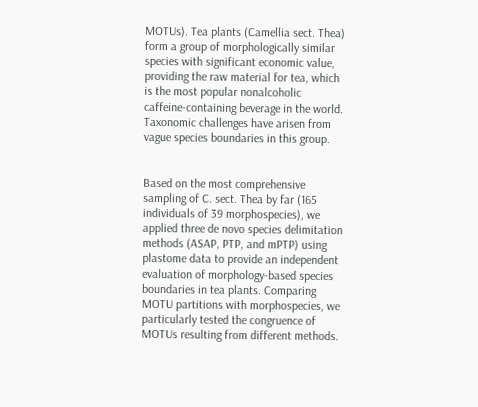MOTUs). Tea plants (Camellia sect. Thea) form a group of morphologically similar species with significant economic value, providing the raw material for tea, which is the most popular nonalcoholic caffeine-containing beverage in the world. Taxonomic challenges have arisen from vague species boundaries in this group.


Based on the most comprehensive sampling of C. sect. Thea by far (165 individuals of 39 morphospecies), we applied three de novo species delimitation methods (ASAP, PTP, and mPTP) using plastome data to provide an independent evaluation of morphology-based species boundaries in tea plants. Comparing MOTU partitions with morphospecies, we particularly tested the congruence of MOTUs resulting from different methods.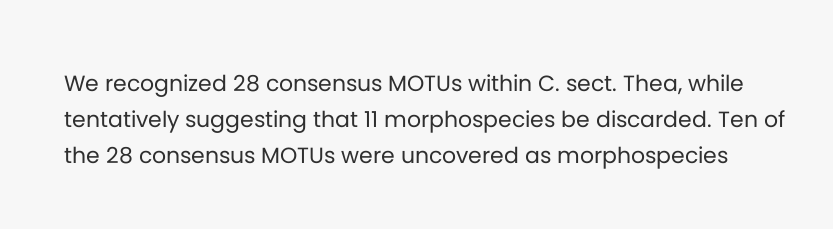We recognized 28 consensus MOTUs within C. sect. Thea, while tentatively suggesting that 11 morphospecies be discarded. Ten of the 28 consensus MOTUs were uncovered as morphospecies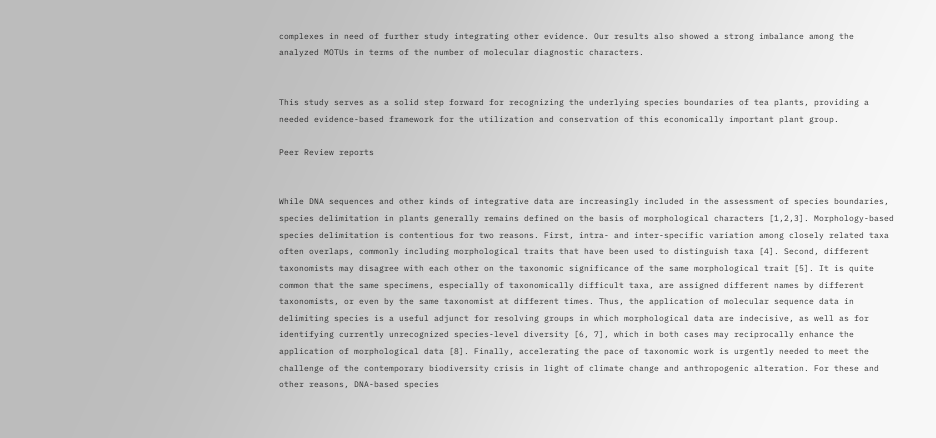complexes in need of further study integrating other evidence. Our results also showed a strong imbalance among the analyzed MOTUs in terms of the number of molecular diagnostic characters.


This study serves as a solid step forward for recognizing the underlying species boundaries of tea plants, providing a needed evidence-based framework for the utilization and conservation of this economically important plant group.

Peer Review reports


While DNA sequences and other kinds of integrative data are increasingly included in the assessment of species boundaries, species delimitation in plants generally remains defined on the basis of morphological characters [1,2,3]. Morphology-based species delimitation is contentious for two reasons. First, intra- and inter-specific variation among closely related taxa often overlaps, commonly including morphological traits that have been used to distinguish taxa [4]. Second, different taxonomists may disagree with each other on the taxonomic significance of the same morphological trait [5]. It is quite common that the same specimens, especially of taxonomically difficult taxa, are assigned different names by different taxonomists, or even by the same taxonomist at different times. Thus, the application of molecular sequence data in delimiting species is a useful adjunct for resolving groups in which morphological data are indecisive, as well as for identifying currently unrecognized species-level diversity [6, 7], which in both cases may reciprocally enhance the application of morphological data [8]. Finally, accelerating the pace of taxonomic work is urgently needed to meet the challenge of the contemporary biodiversity crisis in light of climate change and anthropogenic alteration. For these and other reasons, DNA-based species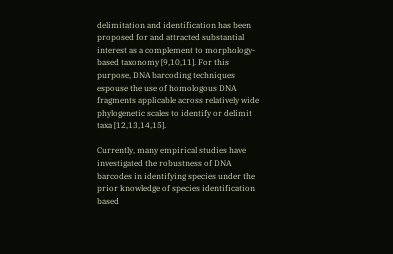delimitation and identification has been proposed for and attracted substantial interest as a complement to morphology-based taxonomy [9,10,11]. For this purpose, DNA barcoding techniques espouse the use of homologous DNA fragments applicable across relatively wide phylogenetic scales to identify or delimit taxa [12,13,14,15].

Currently, many empirical studies have investigated the robustness of DNA barcodes in identifying species under the prior knowledge of species identification based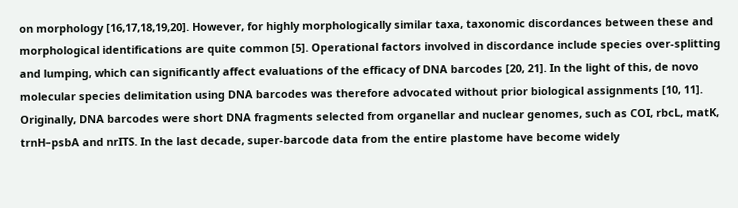on morphology [16,17,18,19,20]. However, for highly morphologically similar taxa, taxonomic discordances between these and morphological identifications are quite common [5]. Operational factors involved in discordance include species over-splitting and lumping, which can significantly affect evaluations of the efficacy of DNA barcodes [20, 21]. In the light of this, de novo molecular species delimitation using DNA barcodes was therefore advocated without prior biological assignments [10, 11]. Originally, DNA barcodes were short DNA fragments selected from organellar and nuclear genomes, such as COI, rbcL, matK, trnH–psbA and nrITS. In the last decade, super-barcode data from the entire plastome have become widely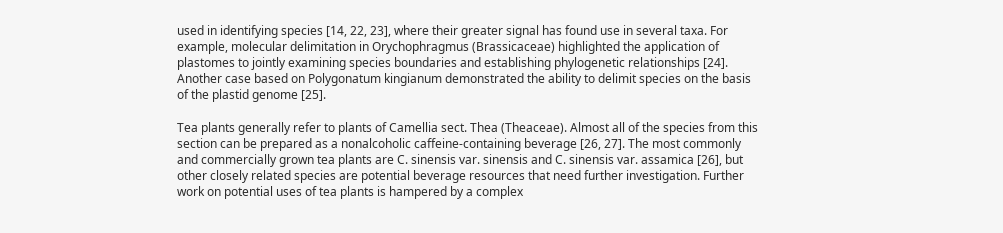used in identifying species [14, 22, 23], where their greater signal has found use in several taxa. For example, molecular delimitation in Orychophragmus (Brassicaceae) highlighted the application of plastomes to jointly examining species boundaries and establishing phylogenetic relationships [24]. Another case based on Polygonatum kingianum demonstrated the ability to delimit species on the basis of the plastid genome [25].

Tea plants generally refer to plants of Camellia sect. Thea (Theaceae). Almost all of the species from this section can be prepared as a nonalcoholic caffeine-containing beverage [26, 27]. The most commonly and commercially grown tea plants are C. sinensis var. sinensis and C. sinensis var. assamica [26], but other closely related species are potential beverage resources that need further investigation. Further work on potential uses of tea plants is hampered by a complex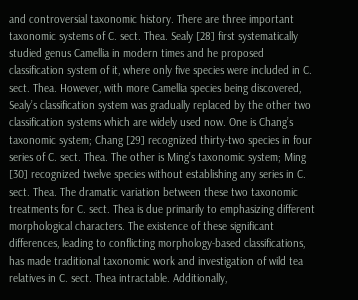and controversial taxonomic history. There are three important taxonomic systems of C. sect. Thea. Sealy [28] first systematically studied genus Camellia in modern times and he proposed classification system of it, where only five species were included in C. sect. Thea. However, with more Camellia species being discovered, Sealy’s classification system was gradually replaced by the other two classification systems which are widely used now. One is Chang’s taxonomic system; Chang [29] recognized thirty-two species in four series of C. sect. Thea. The other is Ming’s taxonomic system; Ming [30] recognized twelve species without establishing any series in C. sect. Thea. The dramatic variation between these two taxonomic treatments for C. sect. Thea is due primarily to emphasizing different morphological characters. The existence of these significant differences, leading to conflicting morphology-based classifications, has made traditional taxonomic work and investigation of wild tea relatives in C. sect. Thea intractable. Additionally,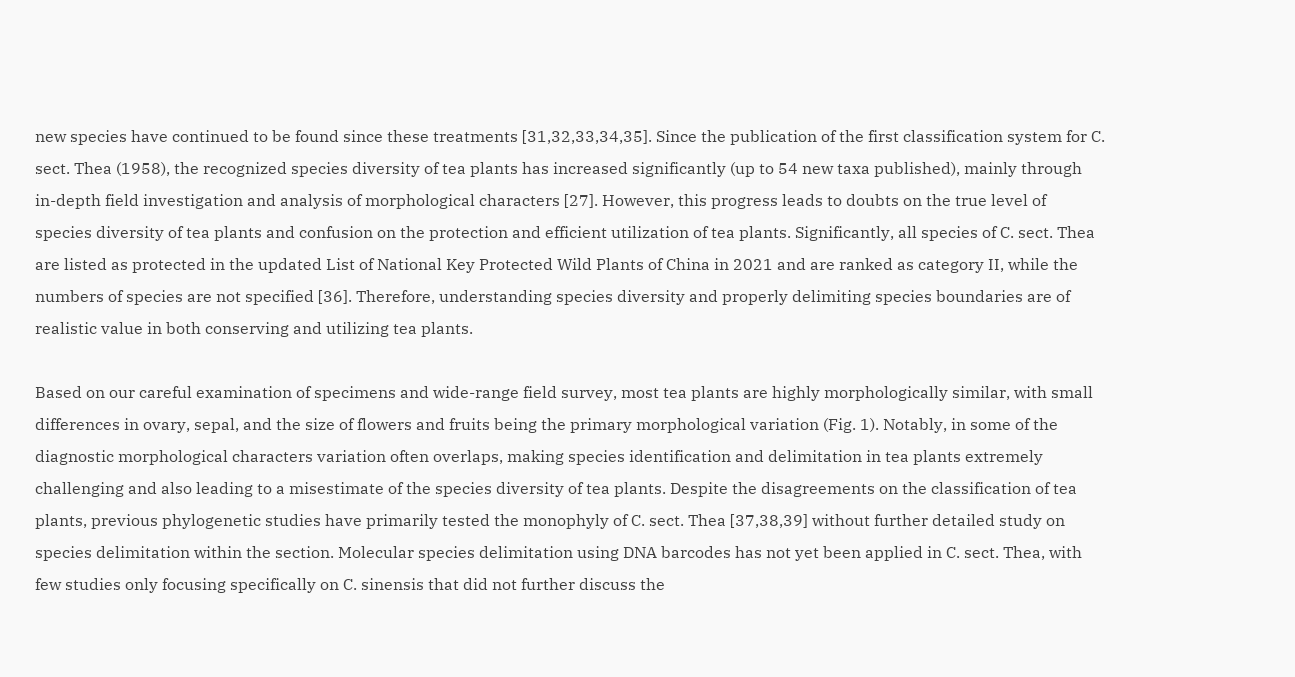new species have continued to be found since these treatments [31,32,33,34,35]. Since the publication of the first classification system for C. sect. Thea (1958), the recognized species diversity of tea plants has increased significantly (up to 54 new taxa published), mainly through in-depth field investigation and analysis of morphological characters [27]. However, this progress leads to doubts on the true level of species diversity of tea plants and confusion on the protection and efficient utilization of tea plants. Significantly, all species of C. sect. Thea are listed as protected in the updated List of National Key Protected Wild Plants of China in 2021 and are ranked as category II, while the numbers of species are not specified [36]. Therefore, understanding species diversity and properly delimiting species boundaries are of realistic value in both conserving and utilizing tea plants.

Based on our careful examination of specimens and wide-range field survey, most tea plants are highly morphologically similar, with small differences in ovary, sepal, and the size of flowers and fruits being the primary morphological variation (Fig. 1). Notably, in some of the diagnostic morphological characters variation often overlaps, making species identification and delimitation in tea plants extremely challenging and also leading to a misestimate of the species diversity of tea plants. Despite the disagreements on the classification of tea plants, previous phylogenetic studies have primarily tested the monophyly of C. sect. Thea [37,38,39] without further detailed study on species delimitation within the section. Molecular species delimitation using DNA barcodes has not yet been applied in C. sect. Thea, with few studies only focusing specifically on C. sinensis that did not further discuss the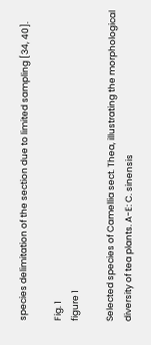species delimitation of the section due to limited sampling [34, 40].

Fig. 1
figure 1

Selected species of Camellia sect. Thea, illustrating the morphological diversity of tea plants. A-E: C. sinensis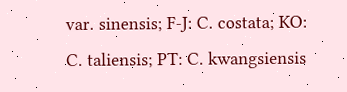var. sinensis; F-J: C. costata; KO: C. taliensis; PT: C. kwangsiensis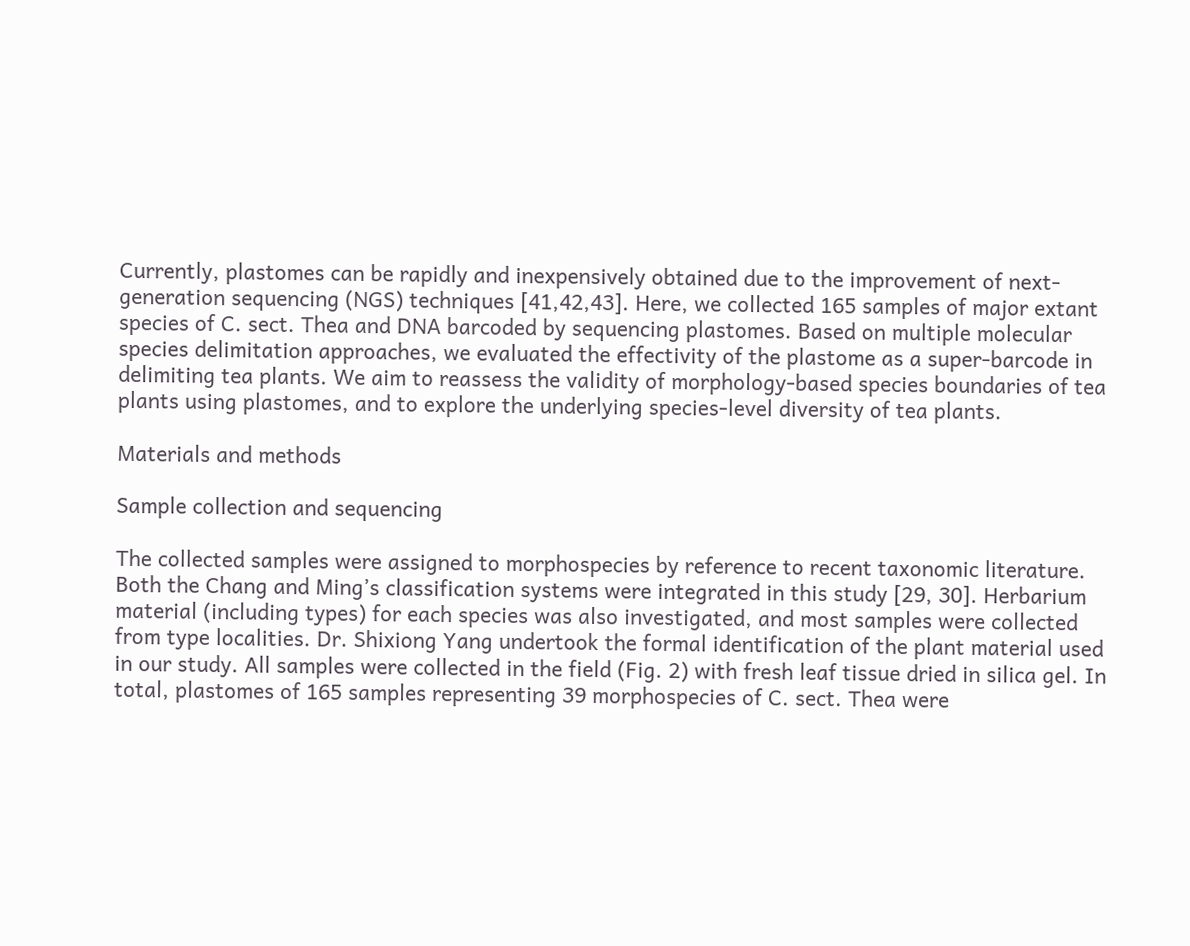Currently, plastomes can be rapidly and inexpensively obtained due to the improvement of next-generation sequencing (NGS) techniques [41,42,43]. Here, we collected 165 samples of major extant species of C. sect. Thea and DNA barcoded by sequencing plastomes. Based on multiple molecular species delimitation approaches, we evaluated the effectivity of the plastome as a super-barcode in delimiting tea plants. We aim to reassess the validity of morphology-based species boundaries of tea plants using plastomes, and to explore the underlying species-level diversity of tea plants.

Materials and methods

Sample collection and sequencing

The collected samples were assigned to morphospecies by reference to recent taxonomic literature. Both the Chang and Ming’s classification systems were integrated in this study [29, 30]. Herbarium material (including types) for each species was also investigated, and most samples were collected from type localities. Dr. Shixiong Yang undertook the formal identification of the plant material used in our study. All samples were collected in the field (Fig. 2) with fresh leaf tissue dried in silica gel. In total, plastomes of 165 samples representing 39 morphospecies of C. sect. Thea were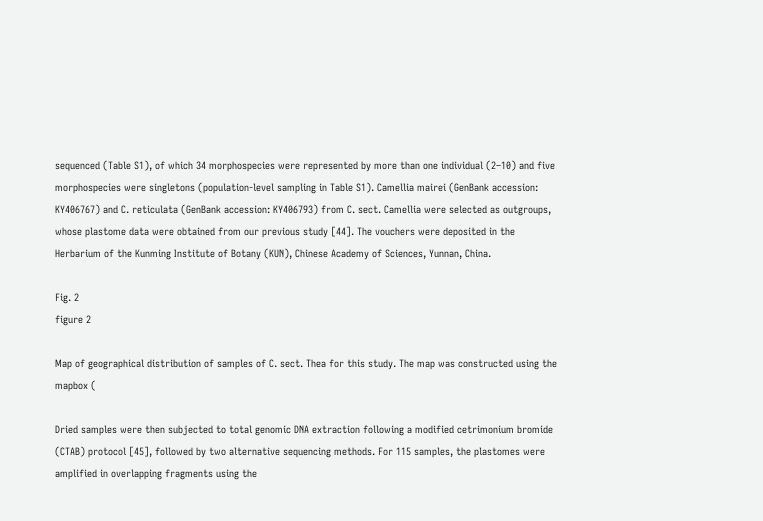sequenced (Table S1), of which 34 morphospecies were represented by more than one individual (2–10) and five morphospecies were singletons (population-level sampling in Table S1). Camellia mairei (GenBank accession: KY406767) and C. reticulata (GenBank accession: KY406793) from C. sect. Camellia were selected as outgroups, whose plastome data were obtained from our previous study [44]. The vouchers were deposited in the Herbarium of the Kunming Institute of Botany (KUN), Chinese Academy of Sciences, Yunnan, China.

Fig. 2
figure 2

Map of geographical distribution of samples of C. sect. Thea for this study. The map was constructed using the mapbox (

Dried samples were then subjected to total genomic DNA extraction following a modified cetrimonium bromide (CTAB) protocol [45], followed by two alternative sequencing methods. For 115 samples, the plastomes were amplified in overlapping fragments using the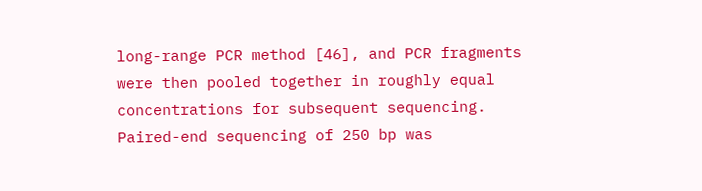long-range PCR method [46], and PCR fragments were then pooled together in roughly equal concentrations for subsequent sequencing. Paired-end sequencing of 250 bp was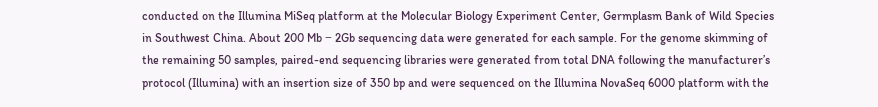conducted on the Illumina MiSeq platform at the Molecular Biology Experiment Center, Germplasm Bank of Wild Species in Southwest China. About 200 Mb − 2Gb sequencing data were generated for each sample. For the genome skimming of the remaining 50 samples, paired-end sequencing libraries were generated from total DNA following the manufacturer’s protocol (Illumina) with an insertion size of 350 bp and were sequenced on the Illumina NovaSeq 6000 platform with the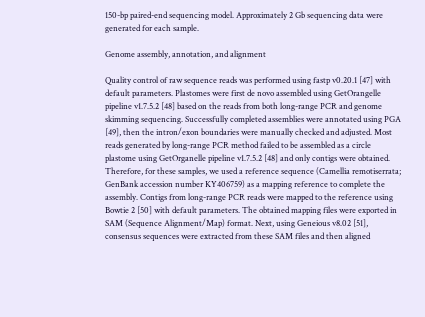150-bp paired-end sequencing model. Approximately 2 Gb sequencing data were generated for each sample.

Genome assembly, annotation, and alignment

Quality control of raw sequence reads was performed using fastp v0.20.1 [47] with default parameters. Plastomes were first de novo assembled using GetOrangelle pipeline v1.7.5.2 [48] based on the reads from both long-range PCR and genome skimming sequencing. Successfully completed assemblies were annotated using PGA [49], then the intron/exon boundaries were manually checked and adjusted. Most reads generated by long-range PCR method failed to be assembled as a circle plastome using GetOrganelle pipeline v1.7.5.2 [48] and only contigs were obtained. Therefore, for these samples, we used a reference sequence (Camellia remotiserrata; GenBank accession number KY406759) as a mapping reference to complete the assembly. Contigs from long-range PCR reads were mapped to the reference using Bowtie 2 [50] with default parameters. The obtained mapping files were exported in SAM (Sequence Alignment/Map) format. Next, using Geneious v8.02 [51], consensus sequences were extracted from these SAM files and then aligned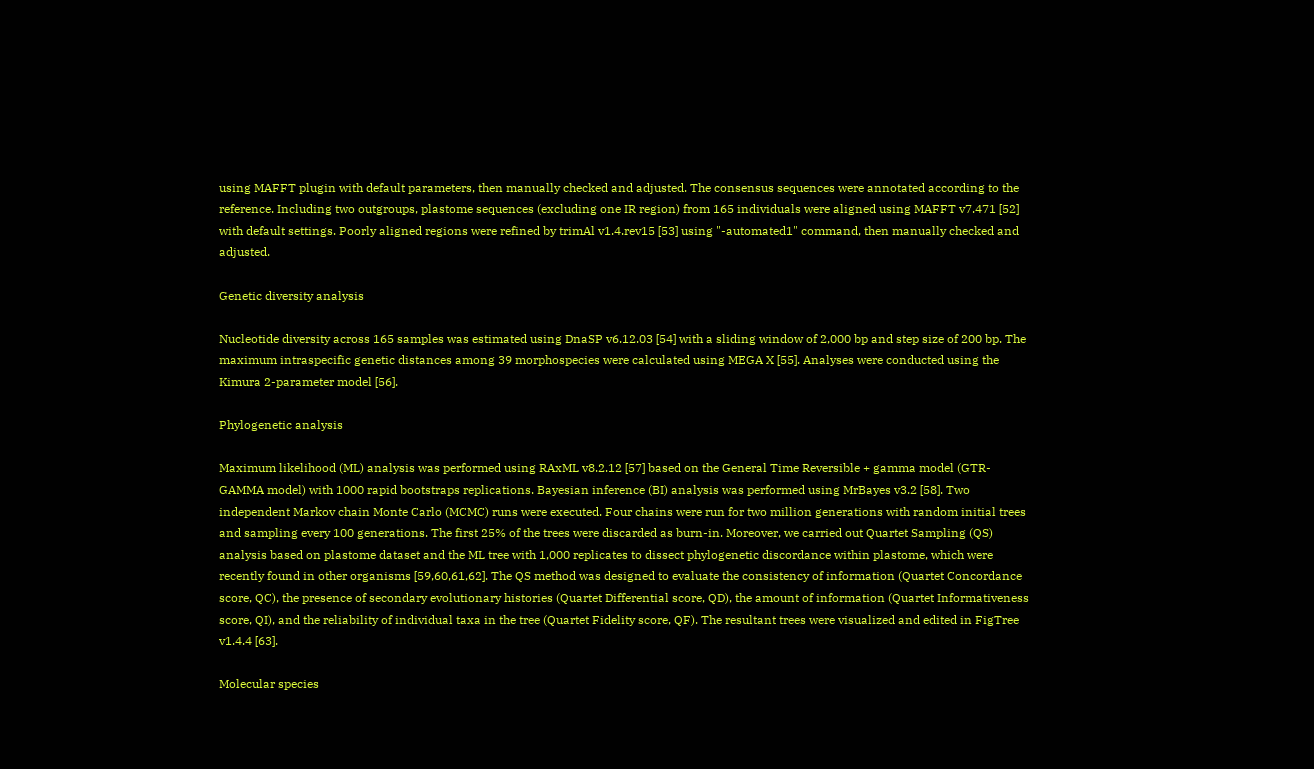using MAFFT plugin with default parameters, then manually checked and adjusted. The consensus sequences were annotated according to the reference. Including two outgroups, plastome sequences (excluding one IR region) from 165 individuals were aligned using MAFFT v7.471 [52] with default settings. Poorly aligned regions were refined by trimAl v1.4.rev15 [53] using "-automated1" command, then manually checked and adjusted.

Genetic diversity analysis

Nucleotide diversity across 165 samples was estimated using DnaSP v6.12.03 [54] with a sliding window of 2,000 bp and step size of 200 bp. The maximum intraspecific genetic distances among 39 morphospecies were calculated using MEGA X [55]. Analyses were conducted using the Kimura 2-parameter model [56].

Phylogenetic analysis

Maximum likelihood (ML) analysis was performed using RAxML v8.2.12 [57] based on the General Time Reversible + gamma model (GTR-GAMMA model) with 1000 rapid bootstraps replications. Bayesian inference (BI) analysis was performed using MrBayes v3.2 [58]. Two independent Markov chain Monte Carlo (MCMC) runs were executed. Four chains were run for two million generations with random initial trees and sampling every 100 generations. The first 25% of the trees were discarded as burn-in. Moreover, we carried out Quartet Sampling (QS) analysis based on plastome dataset and the ML tree with 1,000 replicates to dissect phylogenetic discordance within plastome, which were recently found in other organisms [59,60,61,62]. The QS method was designed to evaluate the consistency of information (Quartet Concordance score, QC), the presence of secondary evolutionary histories (Quartet Differential score, QD), the amount of information (Quartet Informativeness score, QI), and the reliability of individual taxa in the tree (Quartet Fidelity score, QF). The resultant trees were visualized and edited in FigTree v1.4.4 [63].

Molecular species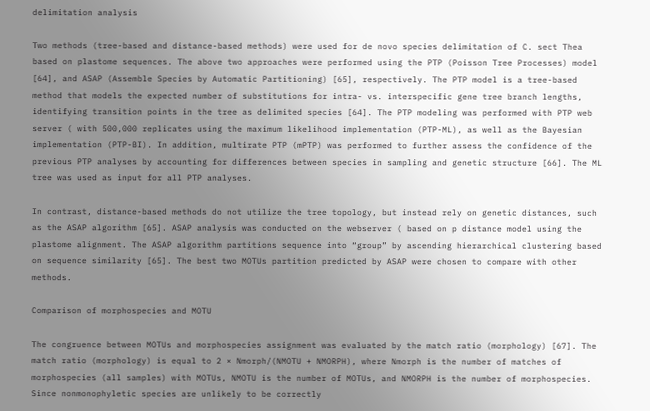delimitation analysis

Two methods (tree-based and distance-based methods) were used for de novo species delimitation of C. sect Thea based on plastome sequences. The above two approaches were performed using the PTP (Poisson Tree Processes) model [64], and ASAP (Assemble Species by Automatic Partitioning) [65], respectively. The PTP model is a tree-based method that models the expected number of substitutions for intra- vs. interspecific gene tree branch lengths, identifying transition points in the tree as delimited species [64]. The PTP modeling was performed with PTP web server ( with 500,000 replicates using the maximum likelihood implementation (PTP-ML), as well as the Bayesian implementation (PTP-BI). In addition, multirate PTP (mPTP) was performed to further assess the confidence of the previous PTP analyses by accounting for differences between species in sampling and genetic structure [66]. The ML tree was used as input for all PTP analyses.

In contrast, distance-based methods do not utilize the tree topology, but instead rely on genetic distances, such as the ASAP algorithm [65]. ASAP analysis was conducted on the webserver ( based on p distance model using the plastome alignment. The ASAP algorithm partitions sequence into “group” by ascending hierarchical clustering based on sequence similarity [65]. The best two MOTUs partition predicted by ASAP were chosen to compare with other methods.

Comparison of morphospecies and MOTU

The congruence between MOTUs and morphospecies assignment was evaluated by the match ratio (morphology) [67]. The match ratio (morphology) is equal to 2 × Nmorph/(NMOTU + NMORPH), where Nmorph is the number of matches of morphospecies (all samples) with MOTUs, NMOTU is the number of MOTUs, and NMORPH is the number of morphospecies. Since nonmonophyletic species are unlikely to be correctly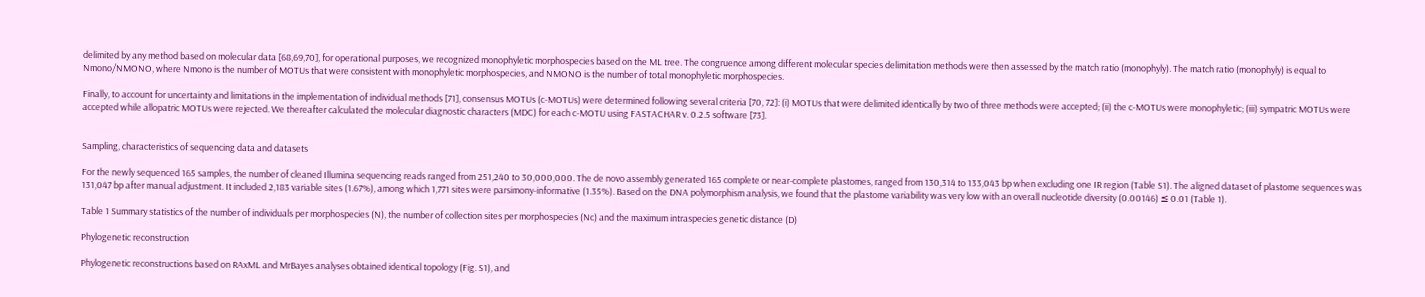delimited by any method based on molecular data [68,69,70], for operational purposes, we recognized monophyletic morphospecies based on the ML tree. The congruence among different molecular species delimitation methods were then assessed by the match ratio (monophyly). The match ratio (monophyly) is equal to Nmono/NMONO, where Nmono is the number of MOTUs that were consistent with monophyletic morphospecies, and NMONO is the number of total monophyletic morphospecies.

Finally, to account for uncertainty and limitations in the implementation of individual methods [71], consensus MOTUs (c-MOTUs) were determined following several criteria [70, 72]: (i) MOTUs that were delimited identically by two of three methods were accepted; (ii) the c-MOTUs were monophyletic; (iii) sympatric MOTUs were accepted while allopatric MOTUs were rejected. We thereafter calculated the molecular diagnostic characters (MDC) for each c-MOTU using FASTACHAR v. 0.2.5 software [73].


Sampling, characteristics of sequencing data and datasets

For the newly sequenced 165 samples, the number of cleaned Illumina sequencing reads ranged from 251,240 to 30,000,000. The de novo assembly generated 165 complete or near-complete plastomes, ranged from 130,314 to 133,043 bp when excluding one IR region (Table S1). The aligned dataset of plastome sequences was 131,047 bp after manual adjustment. It included 2,183 variable sites (1.67%), among which 1,771 sites were parsimony-informative (1.35%). Based on the DNA polymorphism analysis, we found that the plastome variability was very low with an overall nucleotide diversity (0.00146) ≤ 0.01 (Table 1).

Table 1 Summary statistics of the number of individuals per morphospecies (N), the number of collection sites per morphospecies (Nc) and the maximum intraspecies genetic distance (D)

Phylogenetic reconstruction

Phylogenetic reconstructions based on RAxML and MrBayes analyses obtained identical topology (Fig. S1), and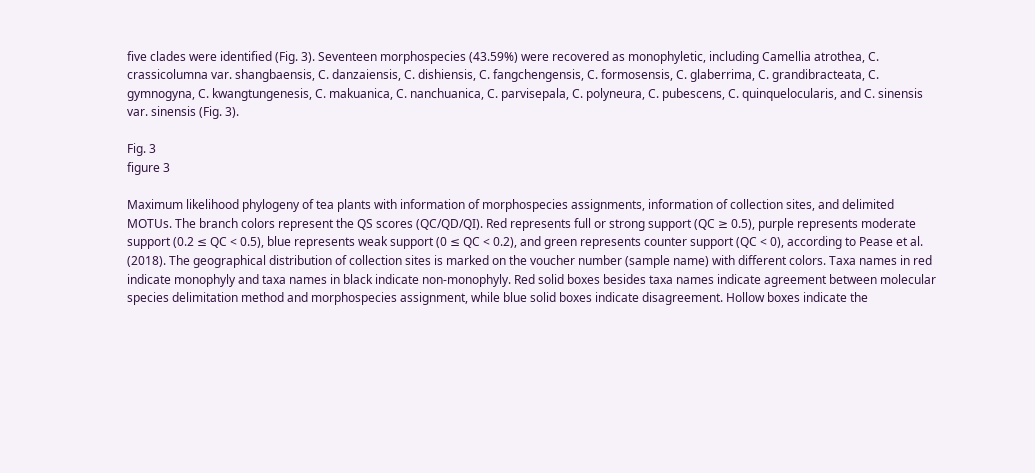five clades were identified (Fig. 3). Seventeen morphospecies (43.59%) were recovered as monophyletic, including Camellia atrothea, C. crassicolumna var. shangbaensis, C. danzaiensis, C. dishiensis, C. fangchengensis, C. formosensis, C. glaberrima, C. grandibracteata, C. gymnogyna, C. kwangtungenesis, C. makuanica, C. nanchuanica, C. parvisepala, C. polyneura, C. pubescens, C. quinquelocularis, and C. sinensis var. sinensis (Fig. 3).

Fig. 3
figure 3

Maximum likelihood phylogeny of tea plants with information of morphospecies assignments, information of collection sites, and delimited MOTUs. The branch colors represent the QS scores (QC/QD/QI). Red represents full or strong support (QC ≥ 0.5), purple represents moderate support (0.2 ≤ QC < 0.5), blue represents weak support (0 ≤ QC < 0.2), and green represents counter support (QC < 0), according to Pease et al. (2018). The geographical distribution of collection sites is marked on the voucher number (sample name) with different colors. Taxa names in red indicate monophyly and taxa names in black indicate non-monophyly. Red solid boxes besides taxa names indicate agreement between molecular species delimitation method and morphospecies assignment, while blue solid boxes indicate disagreement. Hollow boxes indicate the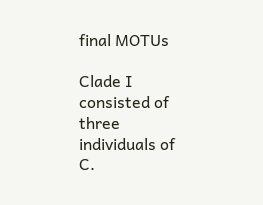final MOTUs

Clade I consisted of three individuals of C.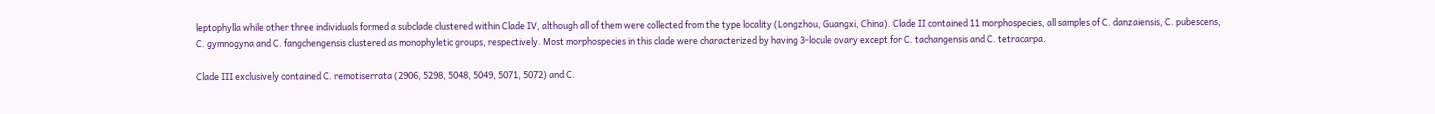leptophylla while other three individuals formed a subclade clustered within Clade IV, although all of them were collected from the type locality (Longzhou, Guangxi, China). Clade II contained 11 morphospecies, all samples of C. danzaiensis, C. pubescens, C. gymnogyna and C. fangchengensis clustered as monophyletic groups, respectively. Most morphospecies in this clade were characterized by having 3-locule ovary except for C. tachangensis and C. tetracarpa.

Clade III exclusively contained C. remotiserrata (2906, 5298, 5048, 5049, 5071, 5072) and C.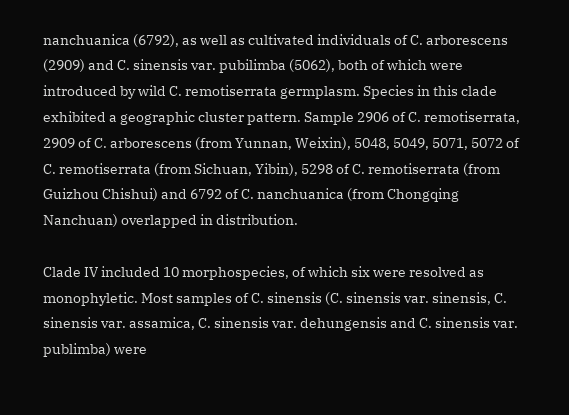nanchuanica (6792), as well as cultivated individuals of C. arborescens (2909) and C. sinensis var. pubilimba (5062), both of which were introduced by wild C. remotiserrata germplasm. Species in this clade exhibited a geographic cluster pattern. Sample 2906 of C. remotiserrata, 2909 of C. arborescens (from Yunnan, Weixin), 5048, 5049, 5071, 5072 of C. remotiserrata (from Sichuan, Yibin), 5298 of C. remotiserrata (from Guizhou Chishui) and 6792 of C. nanchuanica (from Chongqing Nanchuan) overlapped in distribution.

Clade IV included 10 morphospecies, of which six were resolved as monophyletic. Most samples of C. sinensis (C. sinensis var. sinensis, C. sinensis var. assamica, C. sinensis var. dehungensis and C. sinensis var. publimba) were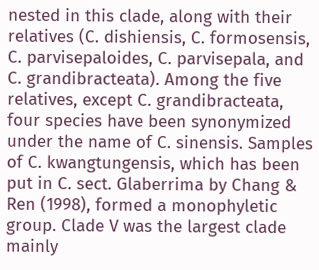nested in this clade, along with their relatives (C. dishiensis, C. formosensis, C. parvisepaloides, C. parvisepala, and C. grandibracteata). Among the five relatives, except C. grandibracteata, four species have been synonymized under the name of C. sinensis. Samples of C. kwangtungensis, which has been put in C. sect. Glaberrima by Chang & Ren (1998), formed a monophyletic group. Clade V was the largest clade mainly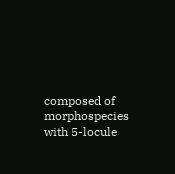composed of morphospecies with 5-locule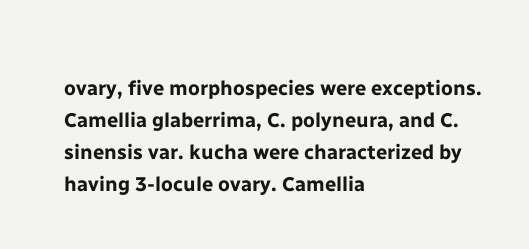ovary, five morphospecies were exceptions. Camellia glaberrima, C. polyneura, and C. sinensis var. kucha were characterized by having 3-locule ovary. Camellia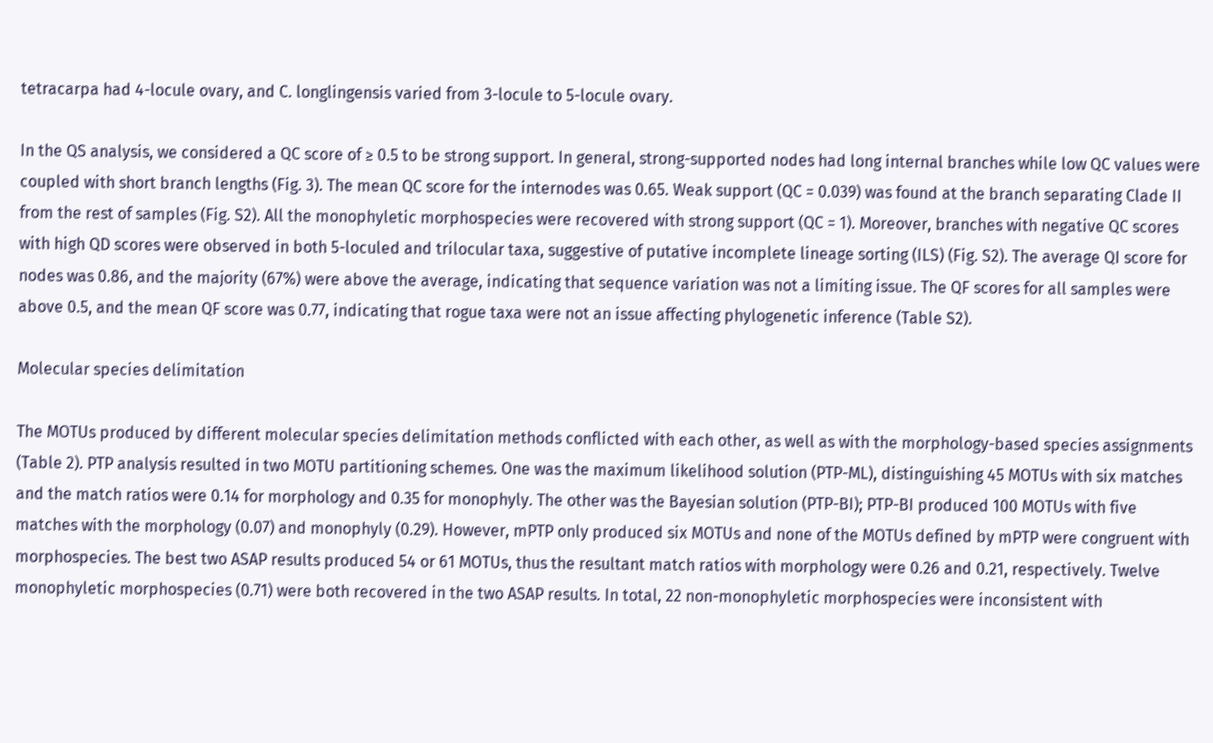tetracarpa had 4-locule ovary, and C. longlingensis varied from 3-locule to 5-locule ovary.

In the QS analysis, we considered a QC score of ≥ 0.5 to be strong support. In general, strong-supported nodes had long internal branches while low QC values were coupled with short branch lengths (Fig. 3). The mean QC score for the internodes was 0.65. Weak support (QC = 0.039) was found at the branch separating Clade II from the rest of samples (Fig. S2). All the monophyletic morphospecies were recovered with strong support (QC = 1). Moreover, branches with negative QC scores with high QD scores were observed in both 5-loculed and trilocular taxa, suggestive of putative incomplete lineage sorting (ILS) (Fig. S2). The average QI score for nodes was 0.86, and the majority (67%) were above the average, indicating that sequence variation was not a limiting issue. The QF scores for all samples were above 0.5, and the mean QF score was 0.77, indicating that rogue taxa were not an issue affecting phylogenetic inference (Table S2).

Molecular species delimitation

The MOTUs produced by different molecular species delimitation methods conflicted with each other, as well as with the morphology-based species assignments (Table 2). PTP analysis resulted in two MOTU partitioning schemes. One was the maximum likelihood solution (PTP-ML), distinguishing 45 MOTUs with six matches and the match ratios were 0.14 for morphology and 0.35 for monophyly. The other was the Bayesian solution (PTP-BI); PTP-BI produced 100 MOTUs with five matches with the morphology (0.07) and monophyly (0.29). However, mPTP only produced six MOTUs and none of the MOTUs defined by mPTP were congruent with morphospecies. The best two ASAP results produced 54 or 61 MOTUs, thus the resultant match ratios with morphology were 0.26 and 0.21, respectively. Twelve monophyletic morphospecies (0.71) were both recovered in the two ASAP results. In total, 22 non-monophyletic morphospecies were inconsistent with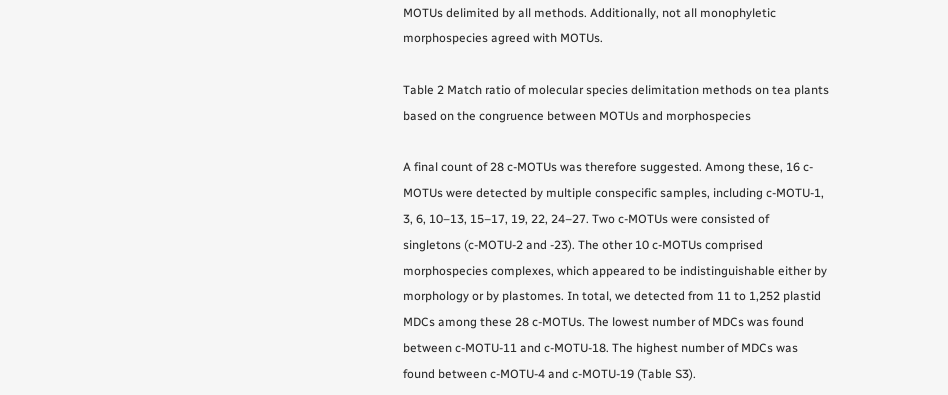MOTUs delimited by all methods. Additionally, not all monophyletic morphospecies agreed with MOTUs.

Table 2 Match ratio of molecular species delimitation methods on tea plants based on the congruence between MOTUs and morphospecies

A final count of 28 c-MOTUs was therefore suggested. Among these, 16 c-MOTUs were detected by multiple conspecific samples, including c-MOTU-1, 3, 6, 10–13, 15–17, 19, 22, 24–27. Two c-MOTUs were consisted of singletons (c-MOTU-2 and -23). The other 10 c-MOTUs comprised morphospecies complexes, which appeared to be indistinguishable either by morphology or by plastomes. In total, we detected from 11 to 1,252 plastid MDCs among these 28 c-MOTUs. The lowest number of MDCs was found between c-MOTU-11 and c-MOTU-18. The highest number of MDCs was found between c-MOTU-4 and c-MOTU-19 (Table S3).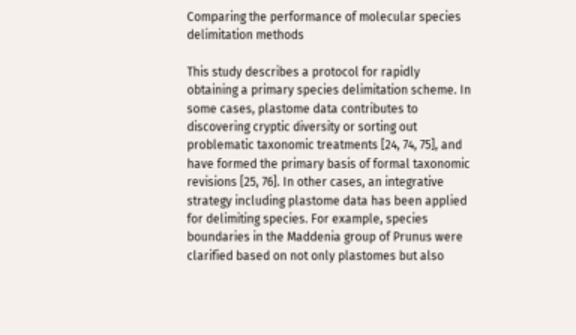Comparing the performance of molecular species delimitation methods

This study describes a protocol for rapidly obtaining a primary species delimitation scheme. In some cases, plastome data contributes to discovering cryptic diversity or sorting out problematic taxonomic treatments [24, 74, 75], and have formed the primary basis of formal taxonomic revisions [25, 76]. In other cases, an integrative strategy including plastome data has been applied for delimiting species. For example, species boundaries in the Maddenia group of Prunus were clarified based on not only plastomes but also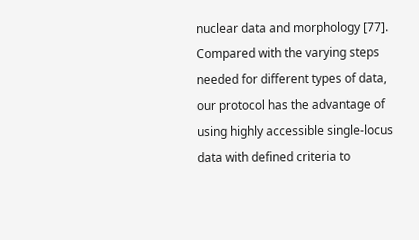nuclear data and morphology [77]. Compared with the varying steps needed for different types of data, our protocol has the advantage of using highly accessible single-locus data with defined criteria to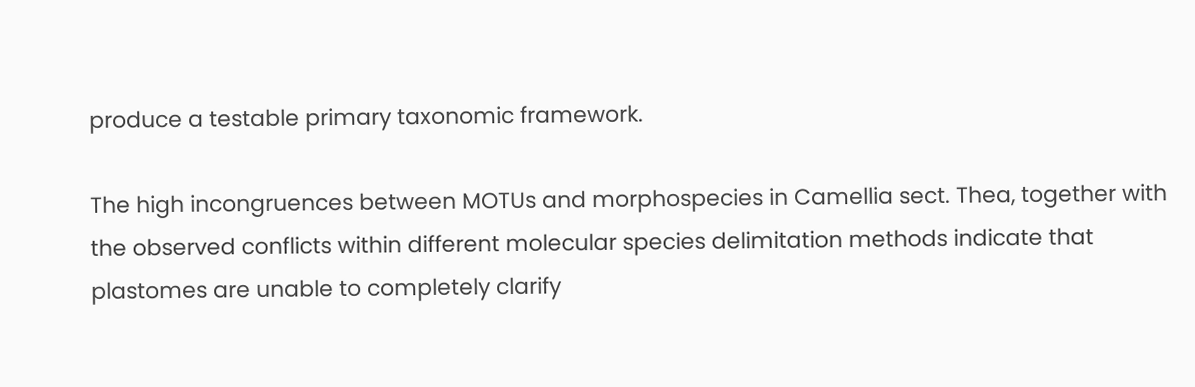produce a testable primary taxonomic framework.

The high incongruences between MOTUs and morphospecies in Camellia sect. Thea, together with the observed conflicts within different molecular species delimitation methods indicate that plastomes are unable to completely clarify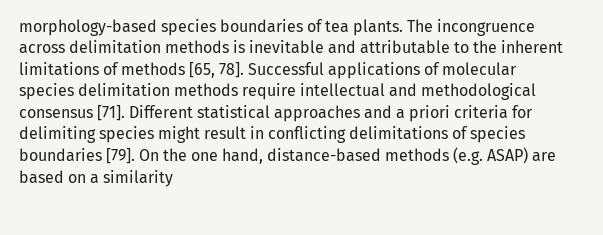morphology-based species boundaries of tea plants. The incongruence across delimitation methods is inevitable and attributable to the inherent limitations of methods [65, 78]. Successful applications of molecular species delimitation methods require intellectual and methodological consensus [71]. Different statistical approaches and a priori criteria for delimiting species might result in conflicting delimitations of species boundaries [79]. On the one hand, distance-based methods (e.g. ASAP) are based on a similarity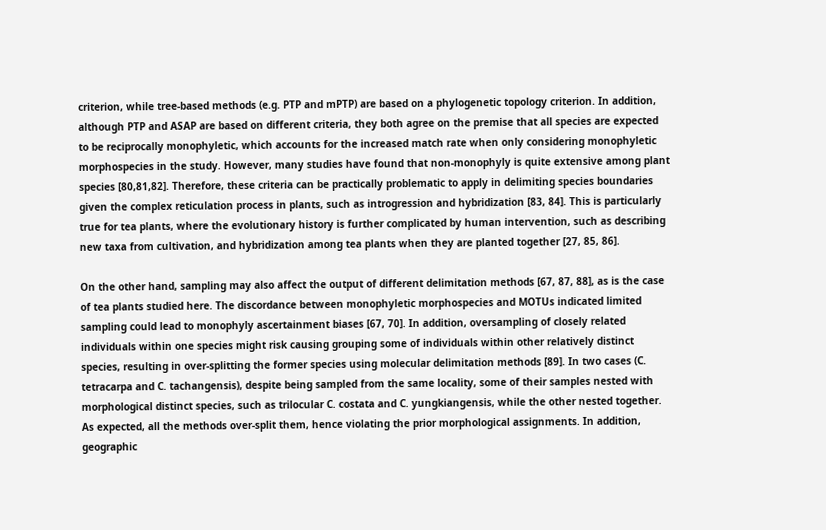criterion, while tree-based methods (e.g. PTP and mPTP) are based on a phylogenetic topology criterion. In addition, although PTP and ASAP are based on different criteria, they both agree on the premise that all species are expected to be reciprocally monophyletic, which accounts for the increased match rate when only considering monophyletic morphospecies in the study. However, many studies have found that non-monophyly is quite extensive among plant species [80,81,82]. Therefore, these criteria can be practically problematic to apply in delimiting species boundaries given the complex reticulation process in plants, such as introgression and hybridization [83, 84]. This is particularly true for tea plants, where the evolutionary history is further complicated by human intervention, such as describing new taxa from cultivation, and hybridization among tea plants when they are planted together [27, 85, 86].

On the other hand, sampling may also affect the output of different delimitation methods [67, 87, 88], as is the case of tea plants studied here. The discordance between monophyletic morphospecies and MOTUs indicated limited sampling could lead to monophyly ascertainment biases [67, 70]. In addition, oversampling of closely related individuals within one species might risk causing grouping some of individuals within other relatively distinct species, resulting in over-splitting the former species using molecular delimitation methods [89]. In two cases (C. tetracarpa and C. tachangensis), despite being sampled from the same locality, some of their samples nested with morphological distinct species, such as trilocular C. costata and C. yungkiangensis, while the other nested together. As expected, all the methods over-split them, hence violating the prior morphological assignments. In addition, geographic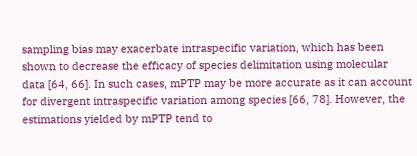sampling bias may exacerbate intraspecific variation, which has been shown to decrease the efficacy of species delimitation using molecular data [64, 66]. In such cases, mPTP may be more accurate as it can account for divergent intraspecific variation among species [66, 78]. However, the estimations yielded by mPTP tend to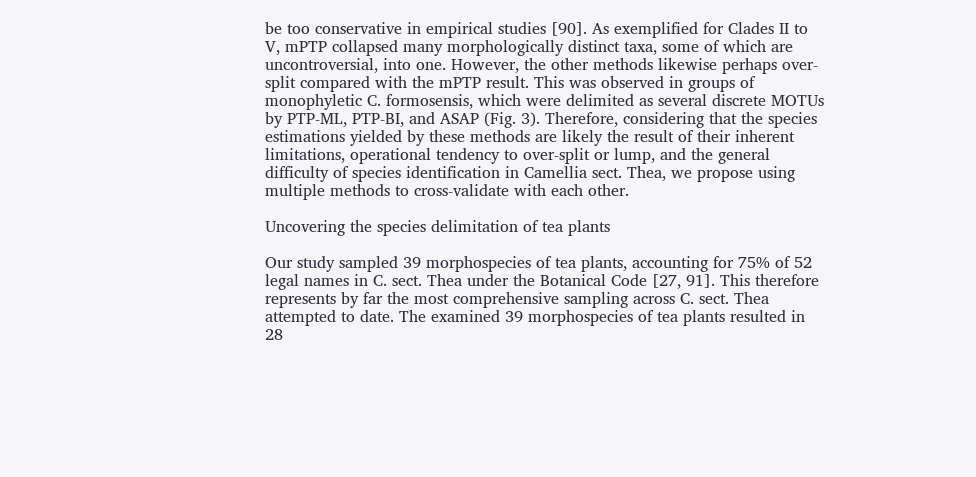be too conservative in empirical studies [90]. As exemplified for Clades II to V, mPTP collapsed many morphologically distinct taxa, some of which are uncontroversial, into one. However, the other methods likewise perhaps over-split compared with the mPTP result. This was observed in groups of monophyletic C. formosensis, which were delimited as several discrete MOTUs by PTP-ML, PTP-BI, and ASAP (Fig. 3). Therefore, considering that the species estimations yielded by these methods are likely the result of their inherent limitations, operational tendency to over-split or lump, and the general difficulty of species identification in Camellia sect. Thea, we propose using multiple methods to cross-validate with each other.

Uncovering the species delimitation of tea plants

Our study sampled 39 morphospecies of tea plants, accounting for 75% of 52 legal names in C. sect. Thea under the Botanical Code [27, 91]. This therefore represents by far the most comprehensive sampling across C. sect. Thea attempted to date. The examined 39 morphospecies of tea plants resulted in 28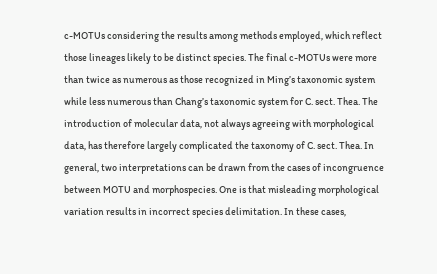c-MOTUs considering the results among methods employed, which reflect those lineages likely to be distinct species. The final c-MOTUs were more than twice as numerous as those recognized in Ming’s taxonomic system while less numerous than Chang’s taxonomic system for C. sect. Thea. The introduction of molecular data, not always agreeing with morphological data, has therefore largely complicated the taxonomy of C. sect. Thea. In general, two interpretations can be drawn from the cases of incongruence between MOTU and morphospecies. One is that misleading morphological variation results in incorrect species delimitation. In these cases,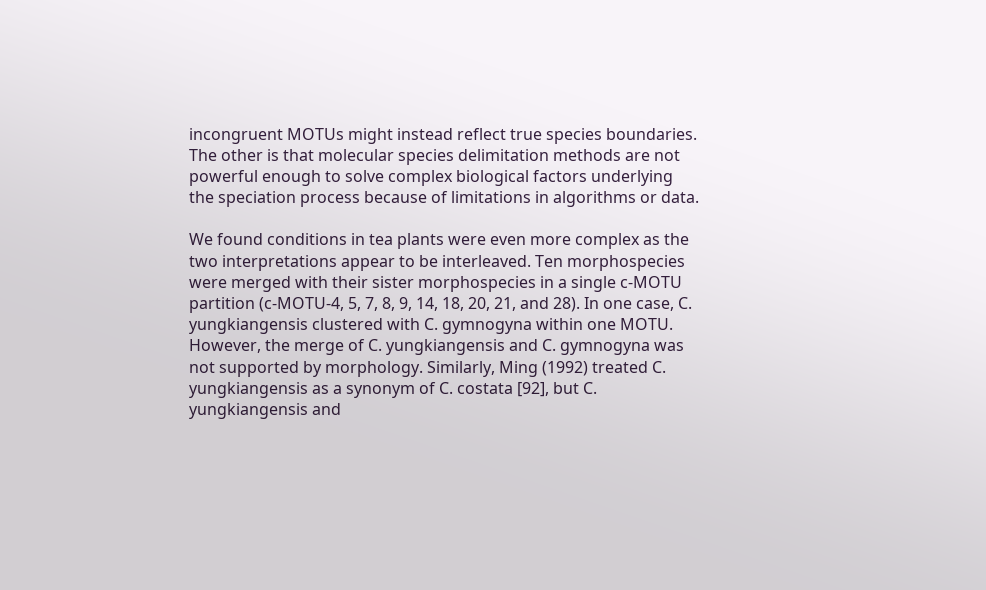incongruent MOTUs might instead reflect true species boundaries. The other is that molecular species delimitation methods are not powerful enough to solve complex biological factors underlying the speciation process because of limitations in algorithms or data.

We found conditions in tea plants were even more complex as the two interpretations appear to be interleaved. Ten morphospecies were merged with their sister morphospecies in a single c-MOTU partition (c-MOTU-4, 5, 7, 8, 9, 14, 18, 20, 21, and 28). In one case, C. yungkiangensis clustered with C. gymnogyna within one MOTU. However, the merge of C. yungkiangensis and C. gymnogyna was not supported by morphology. Similarly, Ming (1992) treated C. yungkiangensis as a synonym of C. costata [92], but C. yungkiangensis and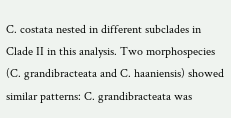C. costata nested in different subclades in Clade II in this analysis. Two morphospecies (C. grandibracteata and C. haaniensis) showed similar patterns: C. grandibracteata was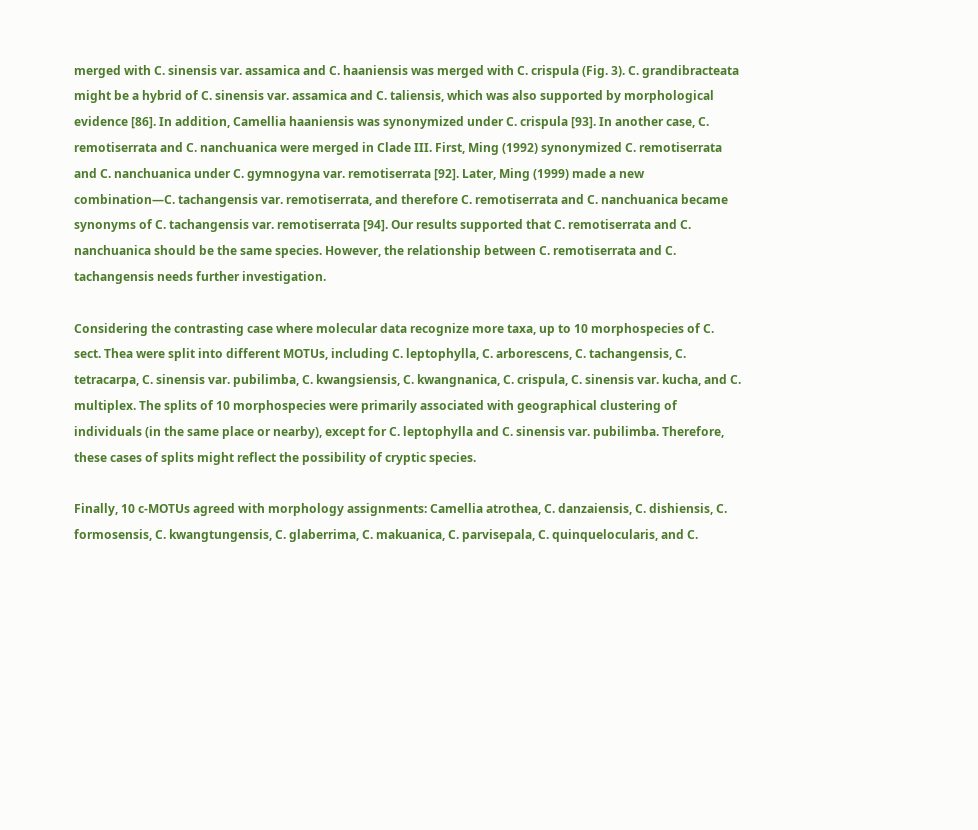merged with C. sinensis var. assamica and C. haaniensis was merged with C. crispula (Fig. 3). C. grandibracteata might be a hybrid of C. sinensis var. assamica and C. taliensis, which was also supported by morphological evidence [86]. In addition, Camellia haaniensis was synonymized under C. crispula [93]. In another case, C. remotiserrata and C. nanchuanica were merged in Clade III. First, Ming (1992) synonymized C. remotiserrata and C. nanchuanica under C. gymnogyna var. remotiserrata [92]. Later, Ming (1999) made a new combination—C. tachangensis var. remotiserrata, and therefore C. remotiserrata and C. nanchuanica became synonyms of C. tachangensis var. remotiserrata [94]. Our results supported that C. remotiserrata and C. nanchuanica should be the same species. However, the relationship between C. remotiserrata and C. tachangensis needs further investigation.

Considering the contrasting case where molecular data recognize more taxa, up to 10 morphospecies of C. sect. Thea were split into different MOTUs, including C. leptophylla, C. arborescens, C. tachangensis, C. tetracarpa, C. sinensis var. pubilimba, C. kwangsiensis, C. kwangnanica, C. crispula, C. sinensis var. kucha, and C. multiplex. The splits of 10 morphospecies were primarily associated with geographical clustering of individuals (in the same place or nearby), except for C. leptophylla and C. sinensis var. pubilimba. Therefore, these cases of splits might reflect the possibility of cryptic species.

Finally, 10 c-MOTUs agreed with morphology assignments: Camellia atrothea, C. danzaiensis, C. dishiensis, C. formosensis, C. kwangtungensis, C. glaberrima, C. makuanica, C. parvisepala, C. quinquelocularis, and C.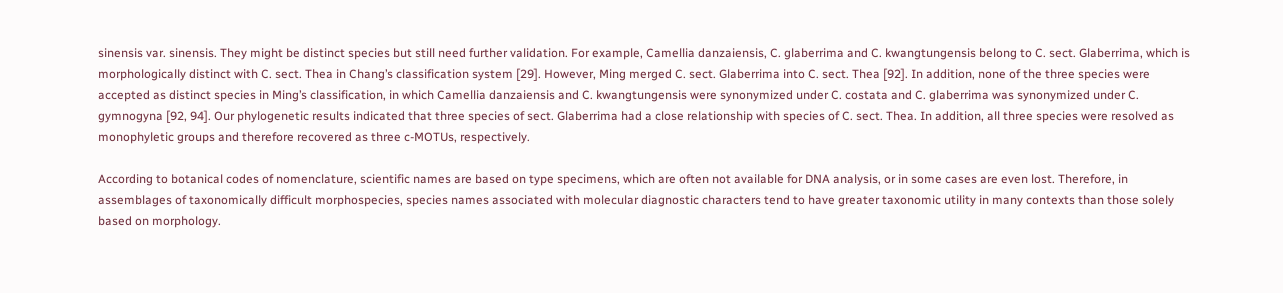sinensis var. sinensis. They might be distinct species but still need further validation. For example, Camellia danzaiensis, C. glaberrima and C. kwangtungensis belong to C. sect. Glaberrima, which is morphologically distinct with C. sect. Thea in Chang’s classification system [29]. However, Ming merged C. sect. Glaberrima into C. sect. Thea [92]. In addition, none of the three species were accepted as distinct species in Ming’s classification, in which Camellia danzaiensis and C. kwangtungensis were synonymized under C. costata and C. glaberrima was synonymized under C. gymnogyna [92, 94]. Our phylogenetic results indicated that three species of sect. Glaberrima had a close relationship with species of C. sect. Thea. In addition, all three species were resolved as monophyletic groups and therefore recovered as three c-MOTUs, respectively.

According to botanical codes of nomenclature, scientific names are based on type specimens, which are often not available for DNA analysis, or in some cases are even lost. Therefore, in assemblages of taxonomically difficult morphospecies, species names associated with molecular diagnostic characters tend to have greater taxonomic utility in many contexts than those solely based on morphology.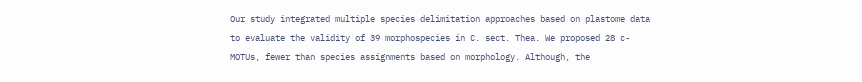Our study integrated multiple species delimitation approaches based on plastome data to evaluate the validity of 39 morphospecies in C. sect. Thea. We proposed 28 c-MOTUs, fewer than species assignments based on morphology. Although, the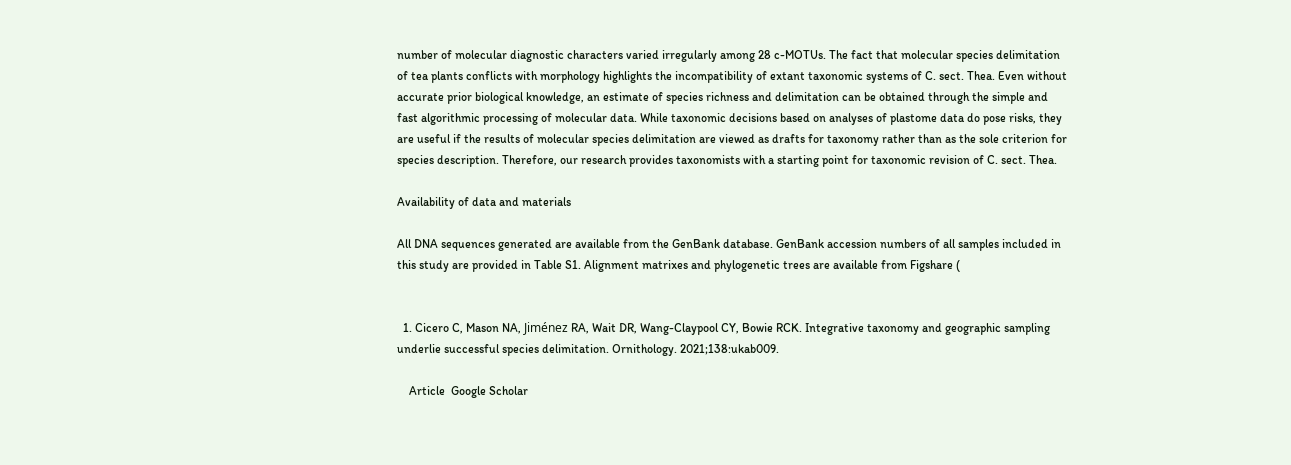number of molecular diagnostic characters varied irregularly among 28 c-MOTUs. The fact that molecular species delimitation of tea plants conflicts with morphology highlights the incompatibility of extant taxonomic systems of C. sect. Thea. Even without accurate prior biological knowledge, an estimate of species richness and delimitation can be obtained through the simple and fast algorithmic processing of molecular data. While taxonomic decisions based on analyses of plastome data do pose risks, they are useful if the results of molecular species delimitation are viewed as drafts for taxonomy rather than as the sole criterion for species description. Therefore, our research provides taxonomists with a starting point for taxonomic revision of C. sect. Thea.

Availability of data and materials

All DNA sequences generated are available from the GenBank database. GenBank accession numbers of all samples included in this study are provided in Table S1. Alignment matrixes and phylogenetic trees are available from Figshare (


  1. Cicero C, Mason NA, Jiménez RA, Wait DR, Wang-Claypool CY, Bowie RCK. Integrative taxonomy and geographic sampling underlie successful species delimitation. Ornithology. 2021;138:ukab009.

    Article  Google Scholar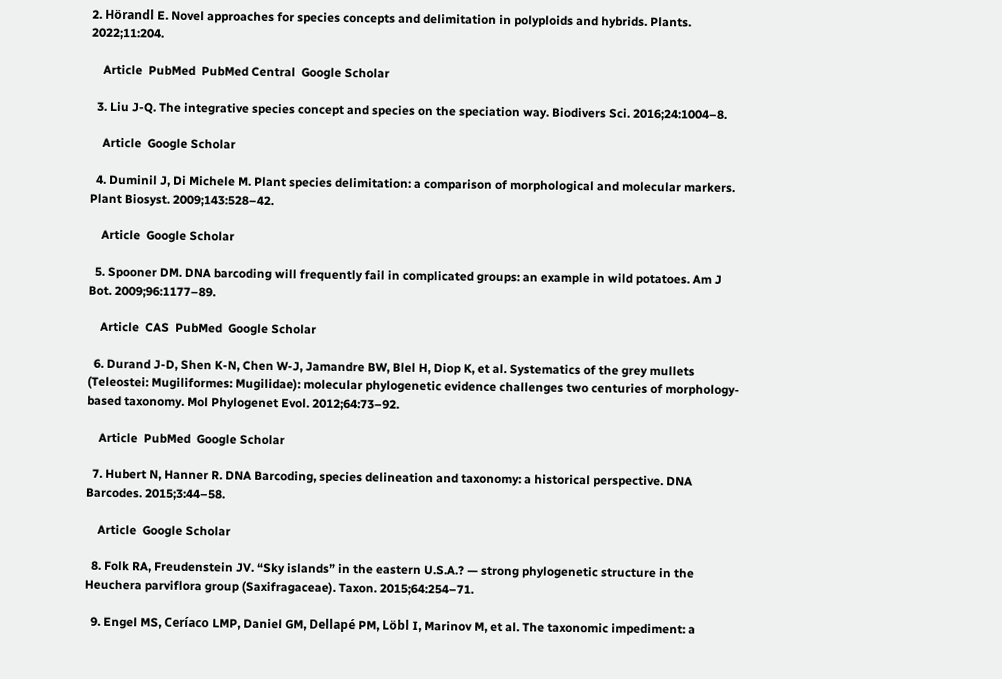2. Hörandl E. Novel approaches for species concepts and delimitation in polyploids and hybrids. Plants. 2022;11:204.

    Article  PubMed  PubMed Central  Google Scholar

  3. Liu J-Q. The integrative species concept and species on the speciation way. Biodivers Sci. 2016;24:1004–8.

    Article  Google Scholar

  4. Duminil J, Di Michele M. Plant species delimitation: a comparison of morphological and molecular markers. Plant Biosyst. 2009;143:528–42.

    Article  Google Scholar

  5. Spooner DM. DNA barcoding will frequently fail in complicated groups: an example in wild potatoes. Am J Bot. 2009;96:1177–89.

    Article  CAS  PubMed  Google Scholar

  6. Durand J-D, Shen K-N, Chen W-J, Jamandre BW, Blel H, Diop K, et al. Systematics of the grey mullets (Teleostei: Mugiliformes: Mugilidae): molecular phylogenetic evidence challenges two centuries of morphology-based taxonomy. Mol Phylogenet Evol. 2012;64:73–92.

    Article  PubMed  Google Scholar

  7. Hubert N, Hanner R. DNA Barcoding, species delineation and taxonomy: a historical perspective. DNA Barcodes. 2015;3:44–58.

    Article  Google Scholar

  8. Folk RA, Freudenstein JV. “Sky islands” in the eastern U.S.A.? — strong phylogenetic structure in the Heuchera parviflora group (Saxifragaceae). Taxon. 2015;64:254–71.

  9. Engel MS, Ceríaco LMP, Daniel GM, Dellapé PM, Löbl I, Marinov M, et al. The taxonomic impediment: a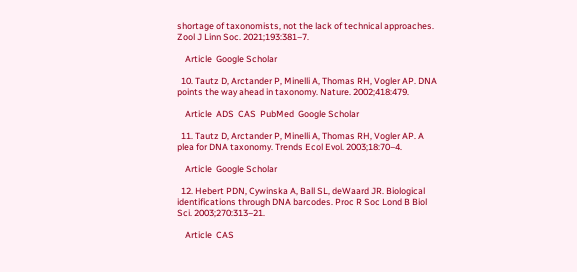shortage of taxonomists, not the lack of technical approaches. Zool J Linn Soc. 2021;193:381–7.

    Article  Google Scholar

  10. Tautz D, Arctander P, Minelli A, Thomas RH, Vogler AP. DNA points the way ahead in taxonomy. Nature. 2002;418:479.

    Article  ADS  CAS  PubMed  Google Scholar

  11. Tautz D, Arctander P, Minelli A, Thomas RH, Vogler AP. A plea for DNA taxonomy. Trends Ecol Evol. 2003;18:70–4.

    Article  Google Scholar

  12. Hebert PDN, Cywinska A, Ball SL, deWaard JR. Biological identifications through DNA barcodes. Proc R Soc Lond B Biol Sci. 2003;270:313–21.

    Article  CAS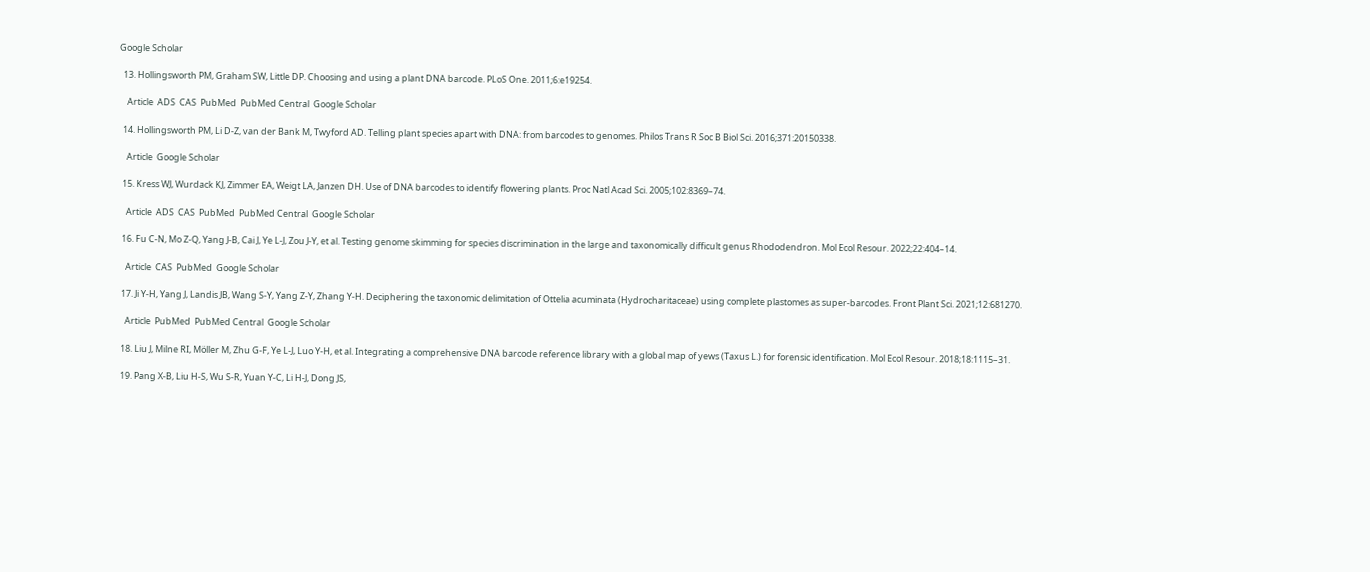Google Scholar

  13. Hollingsworth PM, Graham SW, Little DP. Choosing and using a plant DNA barcode. PLoS One. 2011;6:e19254.

    Article  ADS  CAS  PubMed  PubMed Central  Google Scholar

  14. Hollingsworth PM, Li D-Z, van der Bank M, Twyford AD. Telling plant species apart with DNA: from barcodes to genomes. Philos Trans R Soc B Biol Sci. 2016;371:20150338.

    Article  Google Scholar

  15. Kress WJ, Wurdack KJ, Zimmer EA, Weigt LA, Janzen DH. Use of DNA barcodes to identify flowering plants. Proc Natl Acad Sci. 2005;102:8369–74.

    Article  ADS  CAS  PubMed  PubMed Central  Google Scholar

  16. Fu C-N, Mo Z-Q, Yang J-B, Cai J, Ye L-J, Zou J-Y, et al. Testing genome skimming for species discrimination in the large and taxonomically difficult genus Rhododendron. Mol Ecol Resour. 2022;22:404–14.

    Article  CAS  PubMed  Google Scholar

  17. Ji Y-H, Yang J, Landis JB, Wang S-Y, Yang Z-Y, Zhang Y-H. Deciphering the taxonomic delimitation of Ottelia acuminata (Hydrocharitaceae) using complete plastomes as super-barcodes. Front Plant Sci. 2021;12:681270.

    Article  PubMed  PubMed Central  Google Scholar

  18. Liu J, Milne RI, Möller M, Zhu G-F, Ye L-J, Luo Y-H, et al. Integrating a comprehensive DNA barcode reference library with a global map of yews (Taxus L.) for forensic identification. Mol Ecol Resour. 2018;18:1115–31.

  19. Pang X-B, Liu H-S, Wu S-R, Yuan Y-C, Li H-J, Dong JS,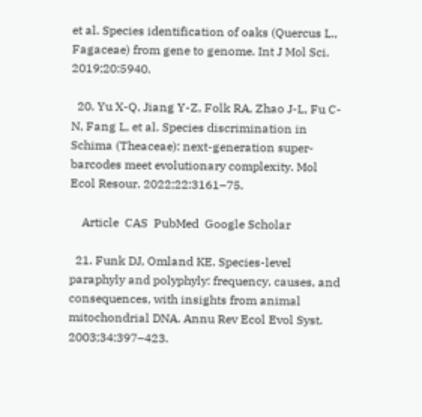et al. Species identification of oaks (Quercus L., Fagaceae) from gene to genome. Int J Mol Sci. 2019;20:5940.

  20. Yu X-Q, Jiang Y-Z, Folk RA, Zhao J-L, Fu C-N, Fang L, et al. Species discrimination in Schima (Theaceae): next-generation super-barcodes meet evolutionary complexity. Mol Ecol Resour. 2022;22:3161–75.

    Article  CAS  PubMed  Google Scholar

  21. Funk DJ, Omland KE. Species-level paraphyly and polyphyly: frequency, causes, and consequences, with insights from animal mitochondrial DNA. Annu Rev Ecol Evol Syst. 2003;34:397–423.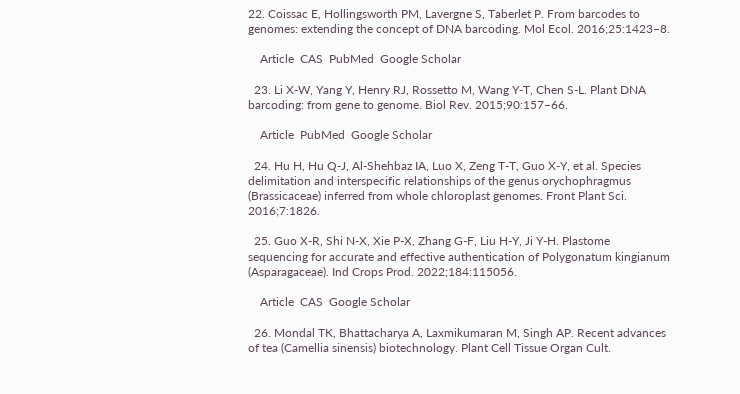22. Coissac E, Hollingsworth PM, Lavergne S, Taberlet P. From barcodes to genomes: extending the concept of DNA barcoding. Mol Ecol. 2016;25:1423–8.

    Article  CAS  PubMed  Google Scholar

  23. Li X-W, Yang Y, Henry RJ, Rossetto M, Wang Y-T, Chen S-L. Plant DNA barcoding: from gene to genome. Biol Rev. 2015;90:157–66.

    Article  PubMed  Google Scholar

  24. Hu H, Hu Q-J, Al-Shehbaz IA, Luo X, Zeng T-T, Guo X-Y, et al. Species delimitation and interspecific relationships of the genus orychophragmus (Brassicaceae) inferred from whole chloroplast genomes. Front Plant Sci. 2016;7:1826.

  25. Guo X-R, Shi N-X, Xie P-X, Zhang G-F, Liu H-Y, Ji Y-H. Plastome sequencing for accurate and effective authentication of Polygonatum kingianum (Asparagaceae). Ind Crops Prod. 2022;184:115056.

    Article  CAS  Google Scholar

  26. Mondal TK, Bhattacharya A, Laxmikumaran M, Singh AP. Recent advances of tea (Camellia sinensis) biotechnology. Plant Cell Tissue Organ Cult.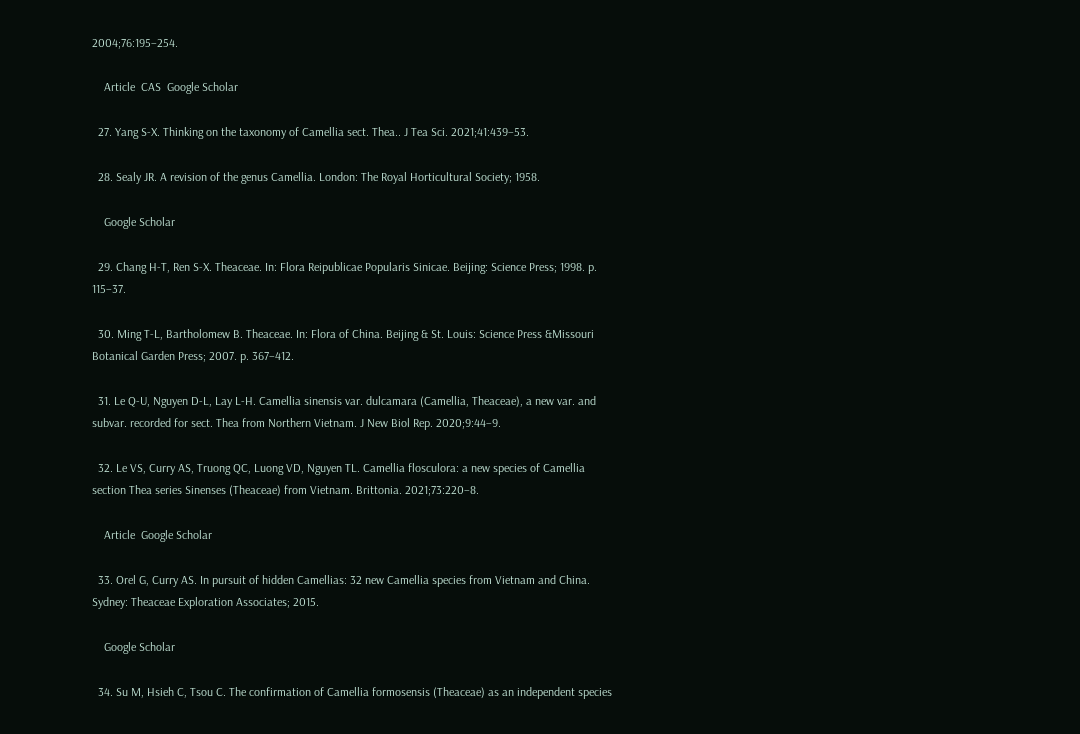2004;76:195–254.

    Article  CAS  Google Scholar

  27. Yang S-X. Thinking on the taxonomy of Camellia sect. Thea.. J Tea Sci. 2021;41:439–53.

  28. Sealy JR. A revision of the genus Camellia. London: The Royal Horticultural Society; 1958.

    Google Scholar

  29. Chang H-T, Ren S-X. Theaceae. In: Flora Reipublicae Popularis Sinicae. Beijing: Science Press; 1998. p. 115–37.

  30. Ming T-L, Bartholomew B. Theaceae. In: Flora of China. Beijing & St. Louis: Science Press &Missouri Botanical Garden Press; 2007. p. 367–412.

  31. Le Q-U, Nguyen D-L, Lay L-H. Camellia sinensis var. dulcamara (Camellia, Theaceae), a new var. and subvar. recorded for sect. Thea from Northern Vietnam. J New Biol Rep. 2020;9:44–9.

  32. Le VS, Curry AS, Truong QC, Luong VD, Nguyen TL. Camellia flosculora: a new species of Camellia section Thea series Sinenses (Theaceae) from Vietnam. Brittonia. 2021;73:220–8.

    Article  Google Scholar

  33. Orel G, Curry AS. In pursuit of hidden Camellias: 32 new Camellia species from Vietnam and China. Sydney: Theaceae Exploration Associates; 2015.

    Google Scholar

  34. Su M, Hsieh C, Tsou C. The confirmation of Camellia formosensis (Theaceae) as an independent species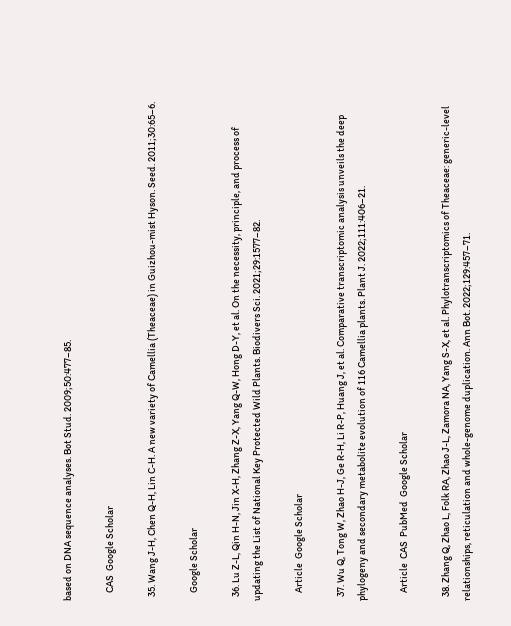based on DNA sequence analyses. Bot Stud. 2009;50:477–85.

    CAS  Google Scholar

  35. Wang J-H, Chen Q-H, Lin C-H. A new variety of Camellia (Theaceae) in Guizhou-mist Hyson. Seed. 2011;30:65–6.

    Google Scholar

  36. Lu Z-L, Qin H-N, Jin X-H, Zhang Z-X, Yang Q-W, Hong D-Y, et al. On the necessity, principle, and process of updating the List of National Key Protected Wild Plants. Biodivers Sci. 2021;29:1577–82.

    Article  Google Scholar

  37. Wu Q, Tong W, Zhao H-J, Ge R-H, Li R-P, Huang J, et al. Comparative transcriptomic analysis unveils the deep phylogeny and secondary metabolite evolution of 116 Camellia plants. Plant J. 2022;111:406–21.

    Article  CAS  PubMed  Google Scholar

  38. Zhang Q, Zhao L, Folk RA, Zhao J-L, Zamora NA, Yang S-X, et al. Phylotranscriptomics of Theaceae: generic-level relationships, reticulation and whole-genome duplication. Ann Bot. 2022;129:457–71.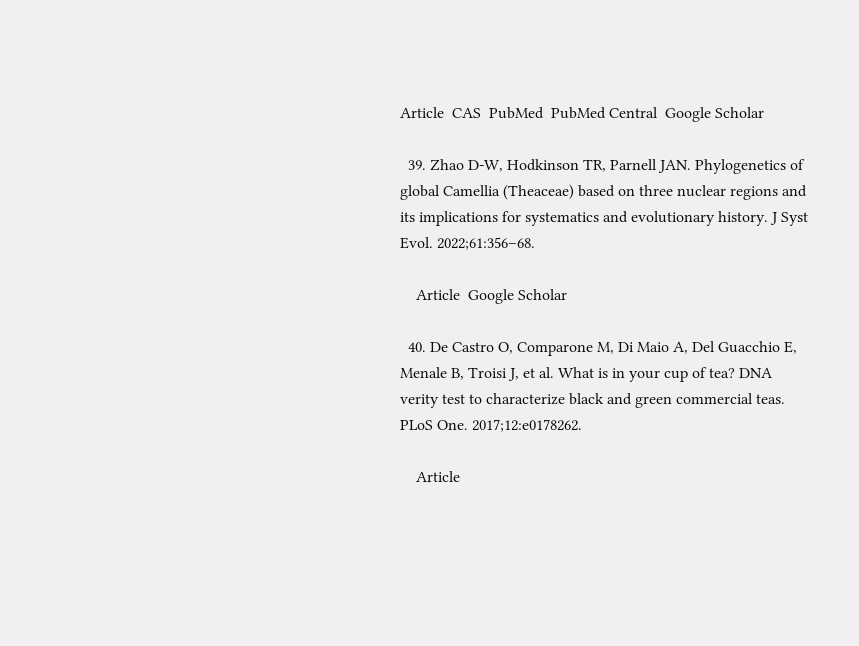Article  CAS  PubMed  PubMed Central  Google Scholar

  39. Zhao D-W, Hodkinson TR, Parnell JAN. Phylogenetics of global Camellia (Theaceae) based on three nuclear regions and its implications for systematics and evolutionary history. J Syst Evol. 2022;61:356–68.

    Article  Google Scholar

  40. De Castro O, Comparone M, Di Maio A, Del Guacchio E, Menale B, Troisi J, et al. What is in your cup of tea? DNA verity test to characterize black and green commercial teas. PLoS One. 2017;12:e0178262.

    Article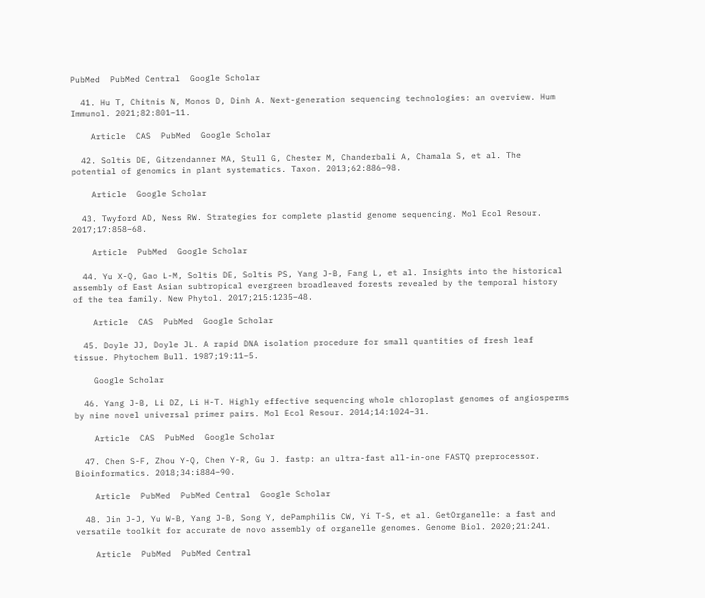PubMed  PubMed Central  Google Scholar

  41. Hu T, Chitnis N, Monos D, Dinh A. Next-generation sequencing technologies: an overview. Hum Immunol. 2021;82:801–11.

    Article  CAS  PubMed  Google Scholar

  42. Soltis DE, Gitzendanner MA, Stull G, Chester M, Chanderbali A, Chamala S, et al. The potential of genomics in plant systematics. Taxon. 2013;62:886–98.

    Article  Google Scholar

  43. Twyford AD, Ness RW. Strategies for complete plastid genome sequencing. Mol Ecol Resour. 2017;17:858–68.

    Article  PubMed  Google Scholar

  44. Yu X-Q, Gao L-M, Soltis DE, Soltis PS, Yang J-B, Fang L, et al. Insights into the historical assembly of East Asian subtropical evergreen broadleaved forests revealed by the temporal history of the tea family. New Phytol. 2017;215:1235–48.

    Article  CAS  PubMed  Google Scholar

  45. Doyle JJ, Doyle JL. A rapid DNA isolation procedure for small quantities of fresh leaf tissue. Phytochem Bull. 1987;19:11–5.

    Google Scholar

  46. Yang J-B, Li DZ, Li H-T. Highly effective sequencing whole chloroplast genomes of angiosperms by nine novel universal primer pairs. Mol Ecol Resour. 2014;14:1024–31.

    Article  CAS  PubMed  Google Scholar

  47. Chen S-F, Zhou Y-Q, Chen Y-R, Gu J. fastp: an ultra-fast all-in-one FASTQ preprocessor. Bioinformatics. 2018;34:i884–90.

    Article  PubMed  PubMed Central  Google Scholar

  48. Jin J-J, Yu W-B, Yang J-B, Song Y, dePamphilis CW, Yi T-S, et al. GetOrganelle: a fast and versatile toolkit for accurate de novo assembly of organelle genomes. Genome Biol. 2020;21:241.

    Article  PubMed  PubMed Central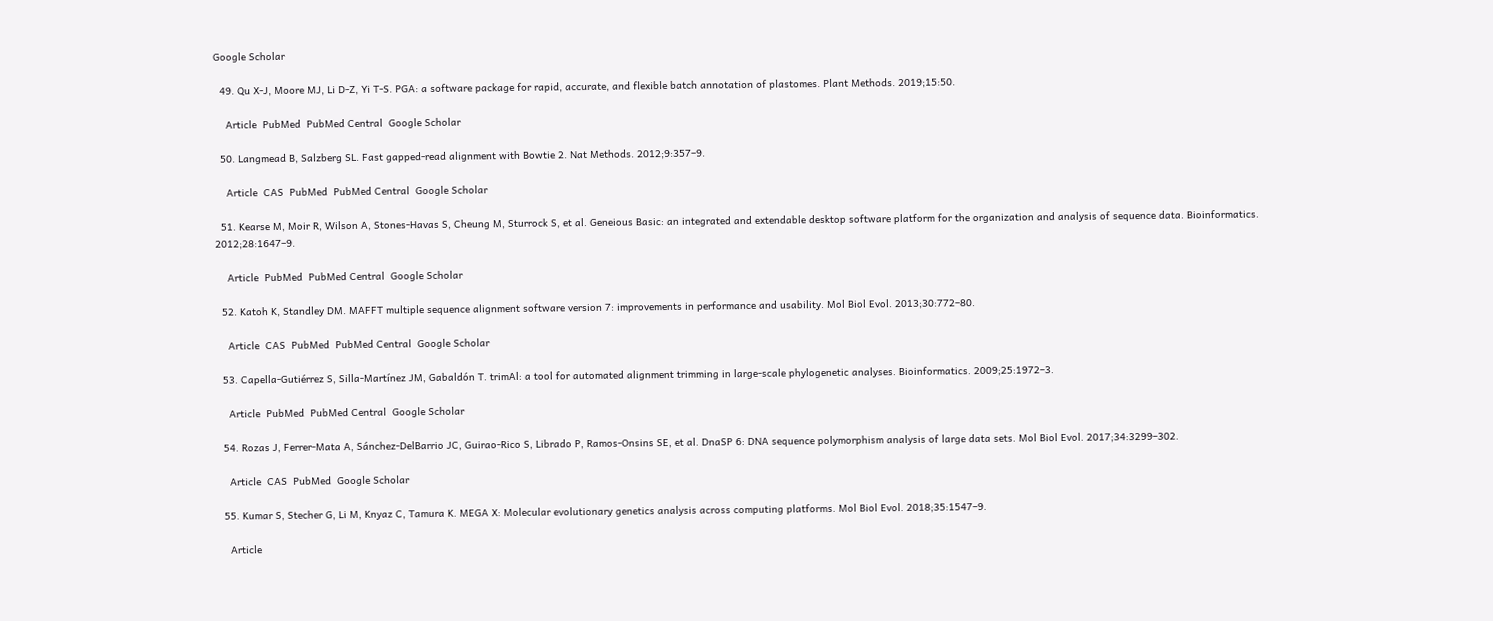Google Scholar

  49. Qu X-J, Moore MJ, Li D-Z, Yi T-S. PGA: a software package for rapid, accurate, and flexible batch annotation of plastomes. Plant Methods. 2019;15:50.

    Article  PubMed  PubMed Central  Google Scholar

  50. Langmead B, Salzberg SL. Fast gapped-read alignment with Bowtie 2. Nat Methods. 2012;9:357–9.

    Article  CAS  PubMed  PubMed Central  Google Scholar

  51. Kearse M, Moir R, Wilson A, Stones-Havas S, Cheung M, Sturrock S, et al. Geneious Basic: an integrated and extendable desktop software platform for the organization and analysis of sequence data. Bioinformatics. 2012;28:1647–9.

    Article  PubMed  PubMed Central  Google Scholar

  52. Katoh K, Standley DM. MAFFT multiple sequence alignment software version 7: improvements in performance and usability. Mol Biol Evol. 2013;30:772–80.

    Article  CAS  PubMed  PubMed Central  Google Scholar

  53. Capella-Gutiérrez S, Silla-Martínez JM, Gabaldón T. trimAl: a tool for automated alignment trimming in large-scale phylogenetic analyses. Bioinformatics. 2009;25:1972–3.

    Article  PubMed  PubMed Central  Google Scholar

  54. Rozas J, Ferrer-Mata A, Sánchez-DelBarrio JC, Guirao-Rico S, Librado P, Ramos-Onsins SE, et al. DnaSP 6: DNA sequence polymorphism analysis of large data sets. Mol Biol Evol. 2017;34:3299–302.

    Article  CAS  PubMed  Google Scholar

  55. Kumar S, Stecher G, Li M, Knyaz C, Tamura K. MEGA X: Molecular evolutionary genetics analysis across computing platforms. Mol Biol Evol. 2018;35:1547–9.

    Article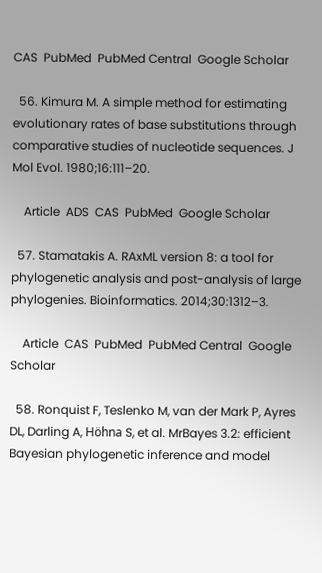CAS  PubMed  PubMed Central  Google Scholar

  56. Kimura M. A simple method for estimating evolutionary rates of base substitutions through comparative studies of nucleotide sequences. J Mol Evol. 1980;16:111–20.

    Article  ADS  CAS  PubMed  Google Scholar

  57. Stamatakis A. RAxML version 8: a tool for phylogenetic analysis and post-analysis of large phylogenies. Bioinformatics. 2014;30:1312–3.

    Article  CAS  PubMed  PubMed Central  Google Scholar

  58. Ronquist F, Teslenko M, van der Mark P, Ayres DL, Darling A, Höhna S, et al. MrBayes 3.2: efficient Bayesian phylogenetic inference and model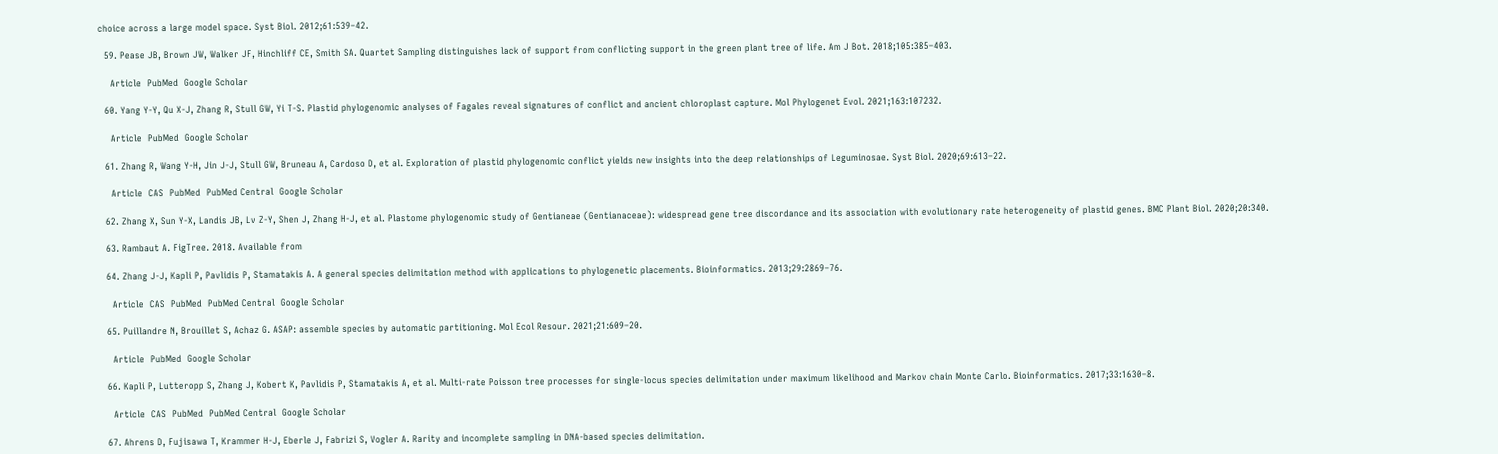choice across a large model space. Syst Biol. 2012;61:539–42.

  59. Pease JB, Brown JW, Walker JF, Hinchliff CE, Smith SA. Quartet Sampling distinguishes lack of support from conflicting support in the green plant tree of life. Am J Bot. 2018;105:385–403.

    Article  PubMed  Google Scholar

  60. Yang Y-Y, Qu X-J, Zhang R, Stull GW, Yi T-S. Plastid phylogenomic analyses of Fagales reveal signatures of conflict and ancient chloroplast capture. Mol Phylogenet Evol. 2021;163:107232.

    Article  PubMed  Google Scholar

  61. Zhang R, Wang Y-H, Jin J-J, Stull GW, Bruneau A, Cardoso D, et al. Exploration of plastid phylogenomic conflict yields new insights into the deep relationships of Leguminosae. Syst Biol. 2020;69:613–22.

    Article  CAS  PubMed  PubMed Central  Google Scholar

  62. Zhang X, Sun Y-X, Landis JB, Lv Z-Y, Shen J, Zhang H-J, et al. Plastome phylogenomic study of Gentianeae (Gentianaceae): widespread gene tree discordance and its association with evolutionary rate heterogeneity of plastid genes. BMC Plant Biol. 2020;20:340.

  63. Rambaut A. FigTree. 2018. Available from

  64. Zhang J-J, Kapli P, Pavlidis P, Stamatakis A. A general species delimitation method with applications to phylogenetic placements. Bioinformatics. 2013;29:2869–76.

    Article  CAS  PubMed  PubMed Central  Google Scholar

  65. Puillandre N, Brouillet S, Achaz G. ASAP: assemble species by automatic partitioning. Mol Ecol Resour. 2021;21:609–20.

    Article  PubMed  Google Scholar

  66. Kapli P, Lutteropp S, Zhang J, Kobert K, Pavlidis P, Stamatakis A, et al. Multi-rate Poisson tree processes for single-locus species delimitation under maximum likelihood and Markov chain Monte Carlo. Bioinformatics. 2017;33:1630–8.

    Article  CAS  PubMed  PubMed Central  Google Scholar

  67. Ahrens D, Fujisawa T, Krammer H-J, Eberle J, Fabrizi S, Vogler A. Rarity and incomplete sampling in DNA-based species delimitation.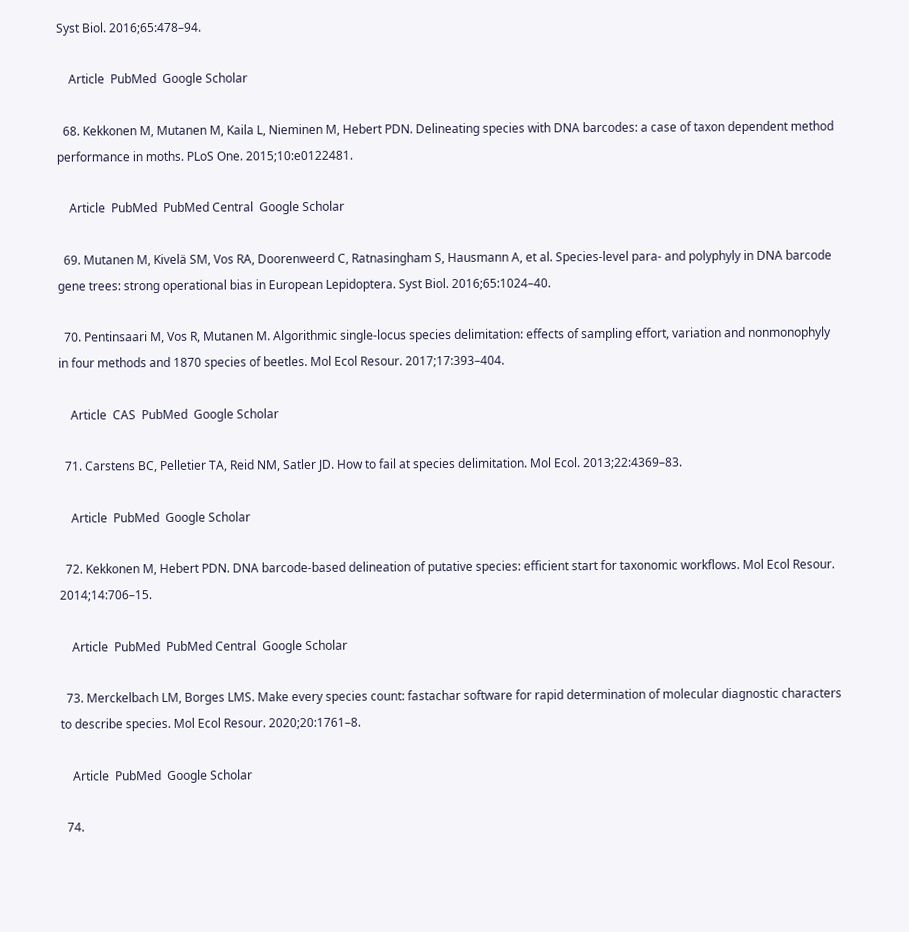Syst Biol. 2016;65:478–94.

    Article  PubMed  Google Scholar

  68. Kekkonen M, Mutanen M, Kaila L, Nieminen M, Hebert PDN. Delineating species with DNA barcodes: a case of taxon dependent method performance in moths. PLoS One. 2015;10:e0122481.

    Article  PubMed  PubMed Central  Google Scholar

  69. Mutanen M, Kivelä SM, Vos RA, Doorenweerd C, Ratnasingham S, Hausmann A, et al. Species-level para- and polyphyly in DNA barcode gene trees: strong operational bias in European Lepidoptera. Syst Biol. 2016;65:1024–40.

  70. Pentinsaari M, Vos R, Mutanen M. Algorithmic single-locus species delimitation: effects of sampling effort, variation and nonmonophyly in four methods and 1870 species of beetles. Mol Ecol Resour. 2017;17:393–404.

    Article  CAS  PubMed  Google Scholar

  71. Carstens BC, Pelletier TA, Reid NM, Satler JD. How to fail at species delimitation. Mol Ecol. 2013;22:4369–83.

    Article  PubMed  Google Scholar

  72. Kekkonen M, Hebert PDN. DNA barcode-based delineation of putative species: efficient start for taxonomic workflows. Mol Ecol Resour. 2014;14:706–15.

    Article  PubMed  PubMed Central  Google Scholar

  73. Merckelbach LM, Borges LMS. Make every species count: fastachar software for rapid determination of molecular diagnostic characters to describe species. Mol Ecol Resour. 2020;20:1761–8.

    Article  PubMed  Google Scholar

  74.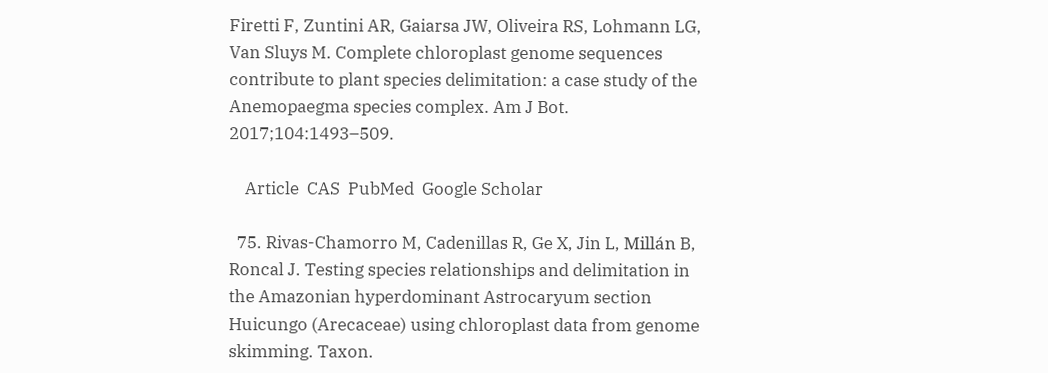Firetti F, Zuntini AR, Gaiarsa JW, Oliveira RS, Lohmann LG, Van Sluys M. Complete chloroplast genome sequences contribute to plant species delimitation: a case study of the Anemopaegma species complex. Am J Bot. 2017;104:1493–509.

    Article  CAS  PubMed  Google Scholar

  75. Rivas-Chamorro M, Cadenillas R, Ge X, Jin L, Millán B, Roncal J. Testing species relationships and delimitation in the Amazonian hyperdominant Astrocaryum section Huicungo (Arecaceae) using chloroplast data from genome skimming. Taxon.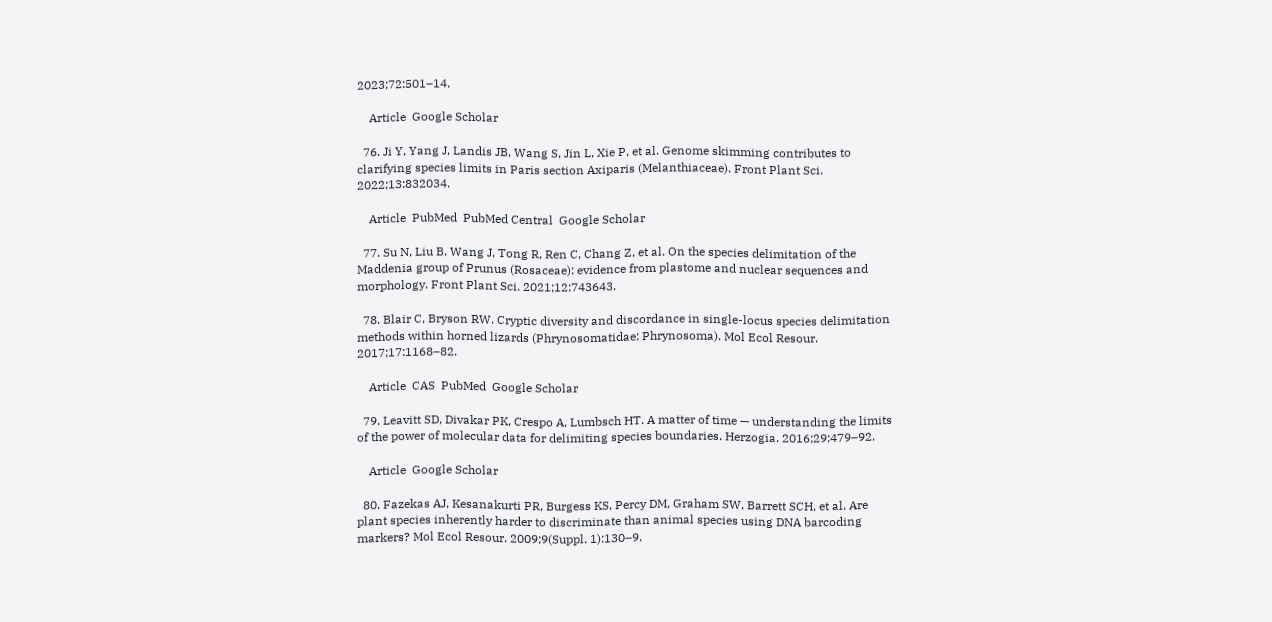2023;72:501–14.

    Article  Google Scholar

  76. Ji Y, Yang J, Landis JB, Wang S, Jin L, Xie P, et al. Genome skimming contributes to clarifying species limits in Paris section Axiparis (Melanthiaceae). Front Plant Sci. 2022;13:832034.

    Article  PubMed  PubMed Central  Google Scholar

  77. Su N, Liu B, Wang J, Tong R, Ren C, Chang Z, et al. On the species delimitation of the Maddenia group of Prunus (Rosaceae): evidence from plastome and nuclear sequences and morphology. Front Plant Sci. 2021;12:743643.

  78. Blair C, Bryson RW. Cryptic diversity and discordance in single-locus species delimitation methods within horned lizards (Phrynosomatidae: Phrynosoma). Mol Ecol Resour. 2017;17:1168–82.

    Article  CAS  PubMed  Google Scholar

  79. Leavitt SD, Divakar PK, Crespo A, Lumbsch HT. A matter of time — understanding the limits of the power of molecular data for delimiting species boundaries. Herzogia. 2016;29:479–92.

    Article  Google Scholar

  80. Fazekas AJ, Kesanakurti PR, Burgess KS, Percy DM, Graham SW, Barrett SCH, et al. Are plant species inherently harder to discriminate than animal species using DNA barcoding markers? Mol Ecol Resour. 2009;9(Suppl. 1):130–9.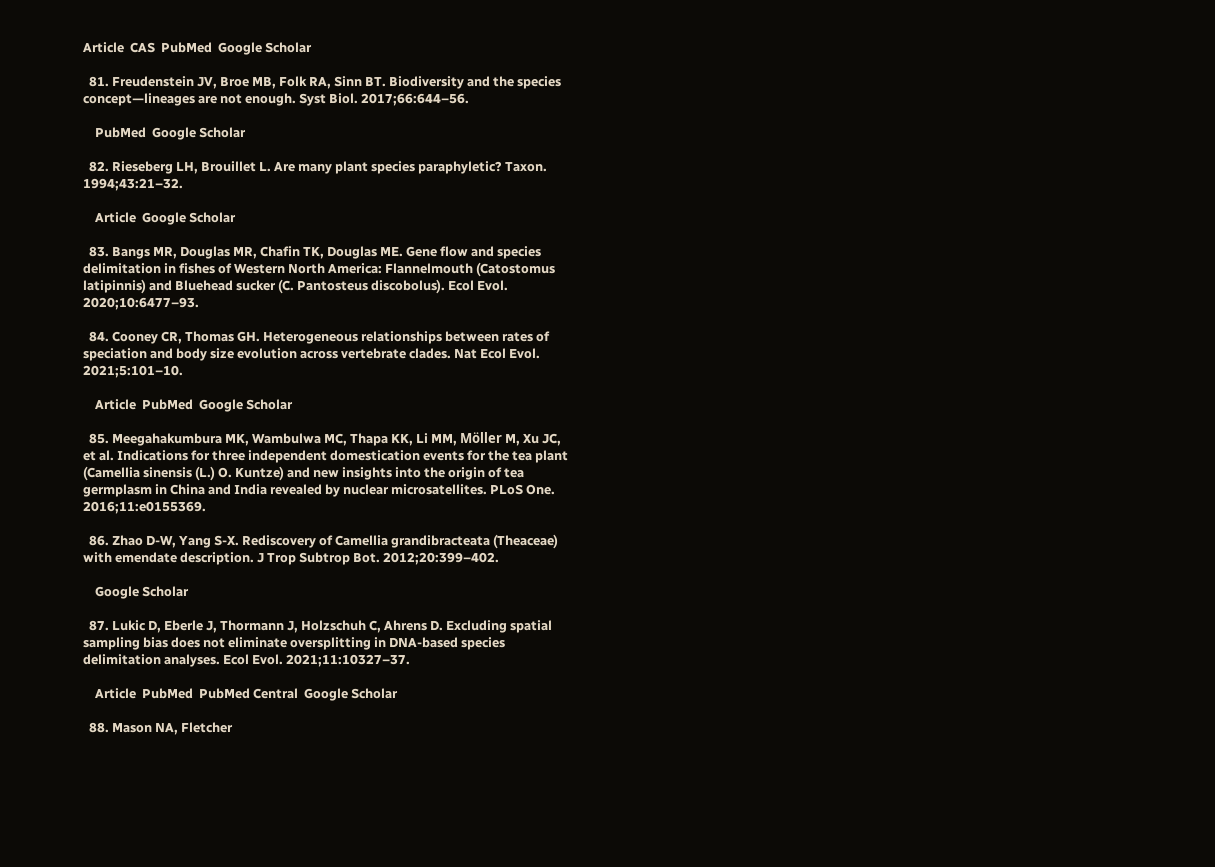Article  CAS  PubMed  Google Scholar

  81. Freudenstein JV, Broe MB, Folk RA, Sinn BT. Biodiversity and the species concept—lineages are not enough. Syst Biol. 2017;66:644–56.

    PubMed  Google Scholar

  82. Rieseberg LH, Brouillet L. Are many plant species paraphyletic? Taxon. 1994;43:21–32.

    Article  Google Scholar

  83. Bangs MR, Douglas MR, Chafin TK, Douglas ME. Gene flow and species delimitation in fishes of Western North America: Flannelmouth (Catostomus latipinnis) and Bluehead sucker (C. Pantosteus discobolus). Ecol Evol. 2020;10:6477–93.

  84. Cooney CR, Thomas GH. Heterogeneous relationships between rates of speciation and body size evolution across vertebrate clades. Nat Ecol Evol. 2021;5:101–10.

    Article  PubMed  Google Scholar

  85. Meegahakumbura MK, Wambulwa MC, Thapa KK, Li MM, Möller M, Xu JC, et al. Indications for three independent domestication events for the tea plant (Camellia sinensis (L.) O. Kuntze) and new insights into the origin of tea germplasm in China and India revealed by nuclear microsatellites. PLoS One. 2016;11:e0155369.

  86. Zhao D-W, Yang S-X. Rediscovery of Camellia grandibracteata (Theaceae) with emendate description. J Trop Subtrop Bot. 2012;20:399–402.

    Google Scholar

  87. Lukic D, Eberle J, Thormann J, Holzschuh C, Ahrens D. Excluding spatial sampling bias does not eliminate oversplitting in DNA-based species delimitation analyses. Ecol Evol. 2021;11:10327–37.

    Article  PubMed  PubMed Central  Google Scholar

  88. Mason NA, Fletcher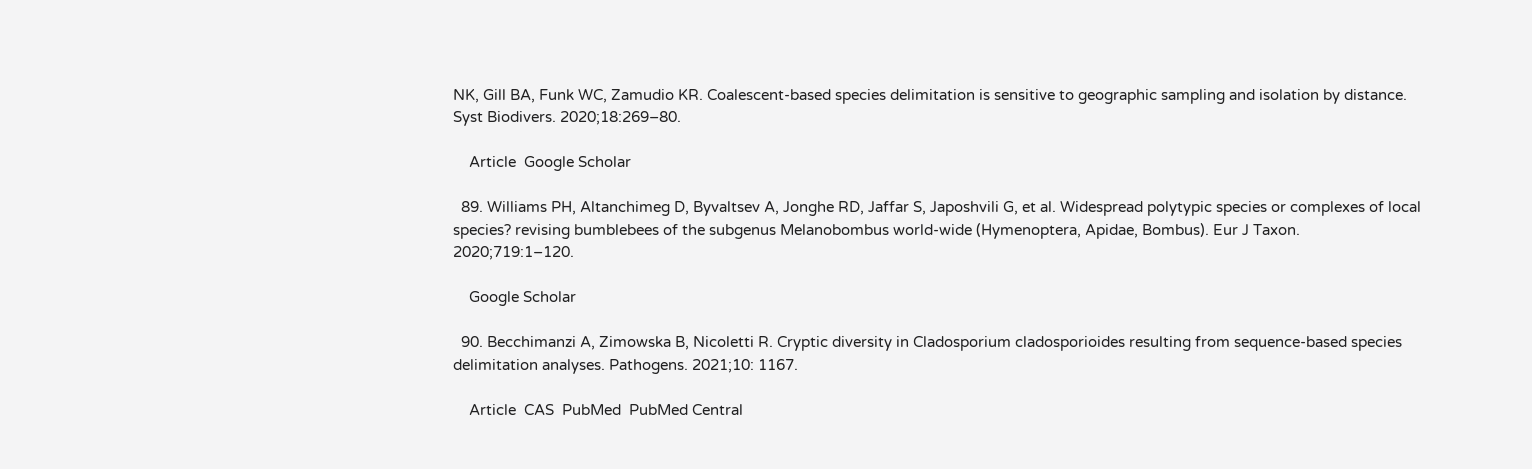NK, Gill BA, Funk WC, Zamudio KR. Coalescent-based species delimitation is sensitive to geographic sampling and isolation by distance. Syst Biodivers. 2020;18:269–80.

    Article  Google Scholar

  89. Williams PH, Altanchimeg D, Byvaltsev A, Jonghe RD, Jaffar S, Japoshvili G, et al. Widespread polytypic species or complexes of local species? revising bumblebees of the subgenus Melanobombus world-wide (Hymenoptera, Apidae, Bombus). Eur J Taxon. 2020;719:1–120.

    Google Scholar

  90. Becchimanzi A, Zimowska B, Nicoletti R. Cryptic diversity in Cladosporium cladosporioides resulting from sequence-based species delimitation analyses. Pathogens. 2021;10: 1167.

    Article  CAS  PubMed  PubMed Central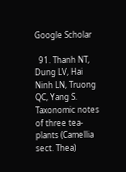Google Scholar

  91. Thanh NT, Dung LV, Hai Ninh LN, Truong QC, Yang S. Taxonomic notes of three tea-plants (Camellia sect. Thea)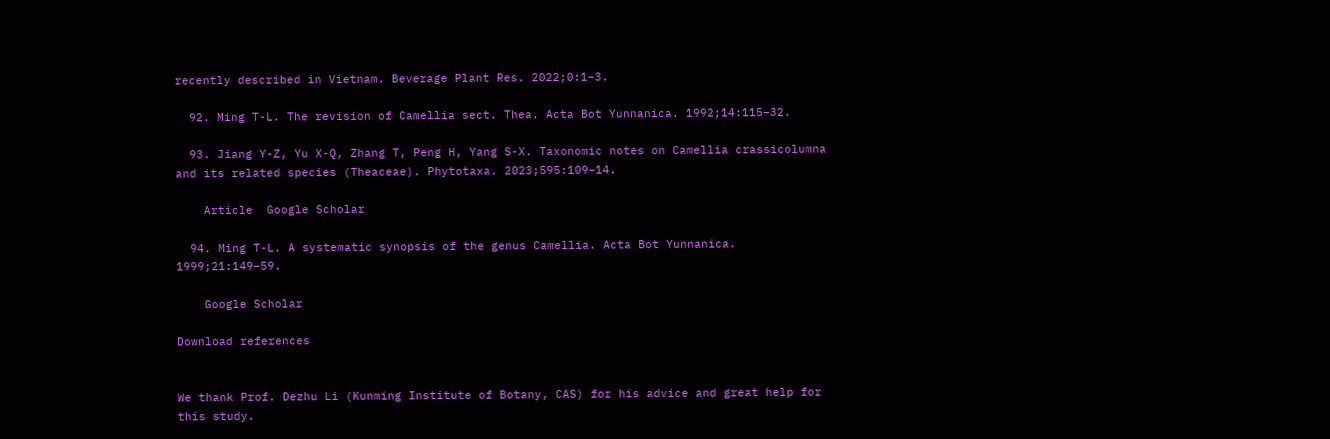recently described in Vietnam. Beverage Plant Res. 2022;0:1–3.

  92. Ming T-L. The revision of Camellia sect. Thea. Acta Bot Yunnanica. 1992;14:115–32.

  93. Jiang Y-Z, Yu X-Q, Zhang T, Peng H, Yang S-X. Taxonomic notes on Camellia crassicolumna and its related species (Theaceae). Phytotaxa. 2023;595:109–14.

    Article  Google Scholar

  94. Ming T-L. A systematic synopsis of the genus Camellia. Acta Bot Yunnanica. 1999;21:149–59.

    Google Scholar

Download references


We thank Prof. Dezhu Li (Kunming Institute of Botany, CAS) for his advice and great help for this study.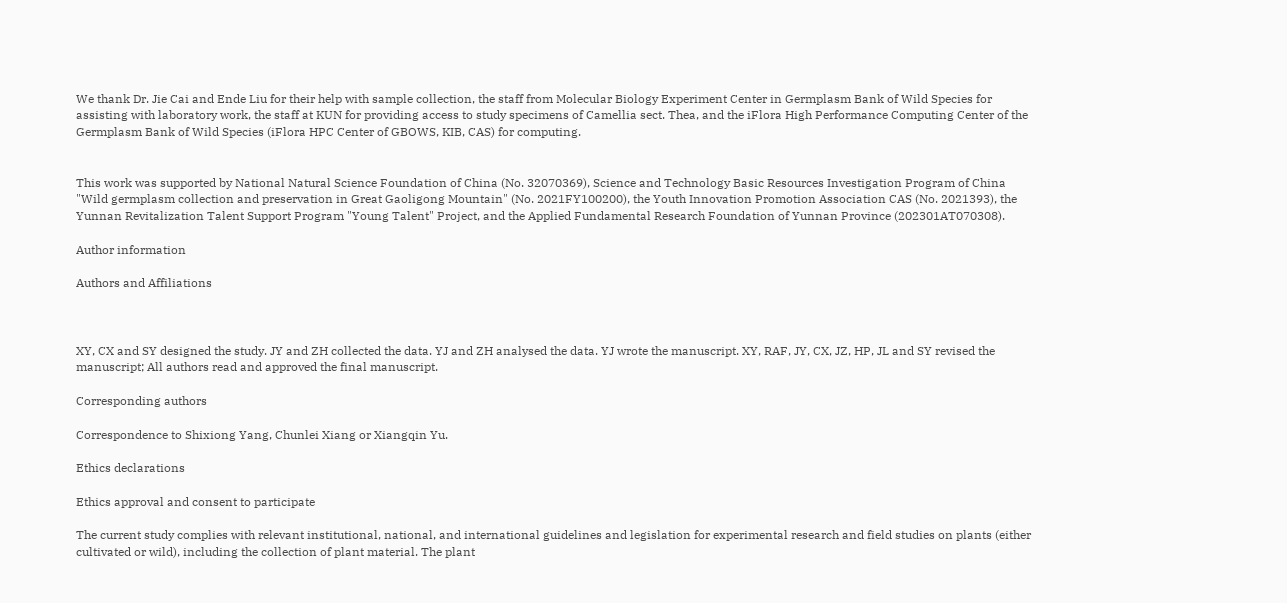We thank Dr. Jie Cai and Ende Liu for their help with sample collection, the staff from Molecular Biology Experiment Center in Germplasm Bank of Wild Species for assisting with laboratory work, the staff at KUN for providing access to study specimens of Camellia sect. Thea, and the iFlora High Performance Computing Center of the Germplasm Bank of Wild Species (iFlora HPC Center of GBOWS, KIB, CAS) for computing.


This work was supported by National Natural Science Foundation of China (No. 32070369), Science and Technology Basic Resources Investigation Program of China "Wild germplasm collection and preservation in Great Gaoligong Mountain" (No. 2021FY100200), the Youth Innovation Promotion Association CAS (No. 2021393), the Yunnan Revitalization Talent Support Program "Young Talent" Project, and the Applied Fundamental Research Foundation of Yunnan Province (202301AT070308).

Author information

Authors and Affiliations



XY, CX and SY designed the study. JY and ZH collected the data. YJ and ZH analysed the data. YJ wrote the manuscript. XY, RAF, JY, CX, JZ, HP, JL and SY revised the manuscript; All authors read and approved the final manuscript.

Corresponding authors

Correspondence to Shixiong Yang, Chunlei Xiang or Xiangqin Yu.

Ethics declarations

Ethics approval and consent to participate

The current study complies with relevant institutional, national, and international guidelines and legislation for experimental research and field studies on plants (either cultivated or wild), including the collection of plant material. The plant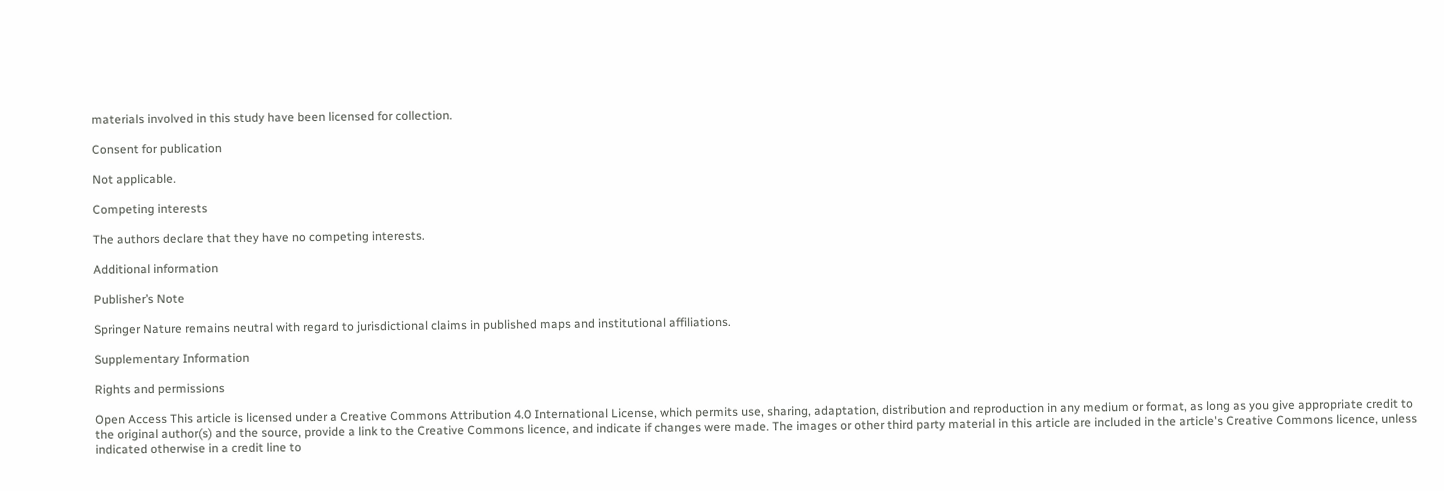materials involved in this study have been licensed for collection.

Consent for publication

Not applicable.

Competing interests

The authors declare that they have no competing interests.

Additional information

Publisher’s Note

Springer Nature remains neutral with regard to jurisdictional claims in published maps and institutional affiliations.

Supplementary Information

Rights and permissions

Open Access This article is licensed under a Creative Commons Attribution 4.0 International License, which permits use, sharing, adaptation, distribution and reproduction in any medium or format, as long as you give appropriate credit to the original author(s) and the source, provide a link to the Creative Commons licence, and indicate if changes were made. The images or other third party material in this article are included in the article's Creative Commons licence, unless indicated otherwise in a credit line to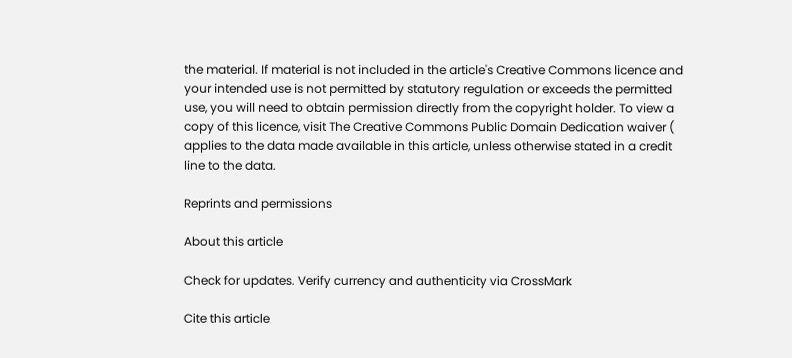the material. If material is not included in the article's Creative Commons licence and your intended use is not permitted by statutory regulation or exceeds the permitted use, you will need to obtain permission directly from the copyright holder. To view a copy of this licence, visit The Creative Commons Public Domain Dedication waiver ( applies to the data made available in this article, unless otherwise stated in a credit line to the data.

Reprints and permissions

About this article

Check for updates. Verify currency and authenticity via CrossMark

Cite this article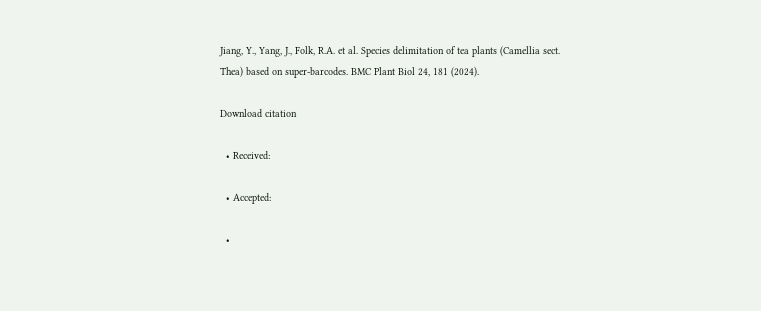Jiang, Y., Yang, J., Folk, R.A. et al. Species delimitation of tea plants (Camellia sect. Thea) based on super-barcodes. BMC Plant Biol 24, 181 (2024).

Download citation

  • Received:

  • Accepted:

  •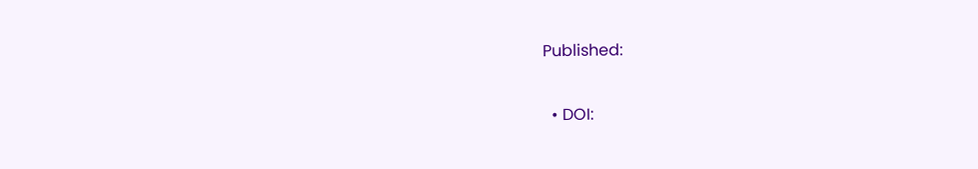Published:

  • DOI: